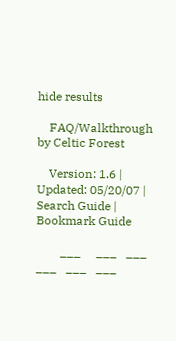hide results

    FAQ/Walkthrough by Celtic Forest

    Version: 1.6 | Updated: 05/20/07 | Search Guide | Bookmark Guide

        ___     ___   ___   ___   ___   ___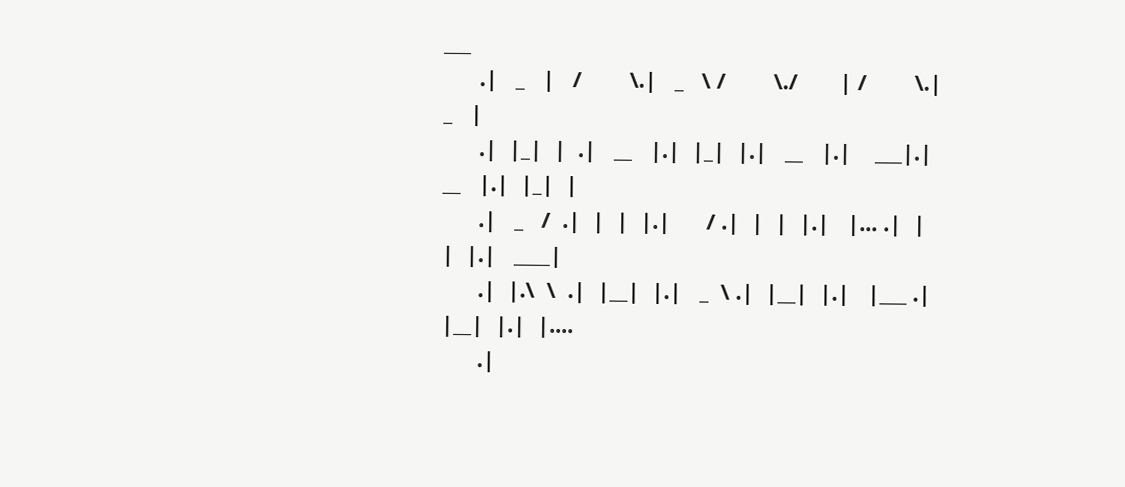___
      .|   _   |   /        \.|   _   \ /        \./       | /        \.|   _   |
      .|  |_|  |  .|   __   |.|  |_|  |.|   __   |.|    ___|.|   __   |.|  |_|  |
      .|   _   /  .|  |  |  |.|      / .|  |  |  |.|   |... .|  |  |  |.|   ____|
      .|  |.\  \  .|  |__|  |.|   _  \ .|  |__|  |.|   |___ .|  |__|  |.|  |....
      .|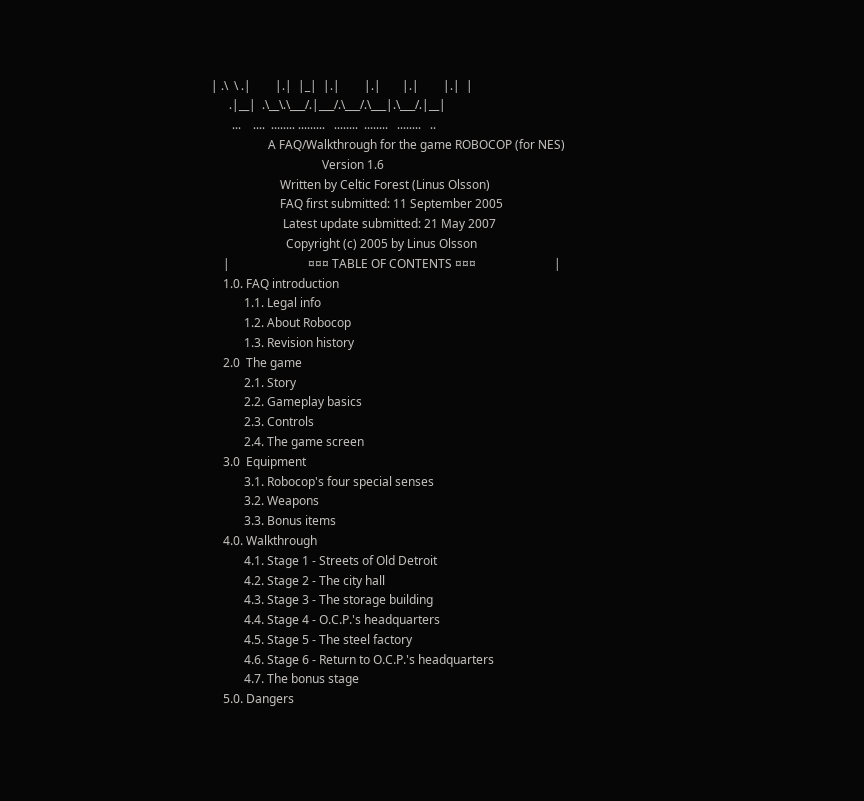| .\  \ .|        |.|  |_|  |.|        |.|       |.|        |.|  |
      .|__|  .\__\.\___/.|___/.\___/.\___|.\___/.|__|
       ...    ....  ........ .........   ........  ........   ........   ..
                   A FAQ/Walkthrough for the game ROBOCOP (for NES)
                                     Version 1.6
                       Written by Celtic Forest (Linus Olsson)
                       FAQ first submitted: 11 September 2005
                        Latest update submitted: 21 May 2007
                         Copyright (c) 2005 by Linus Olsson
    |                          ¤¤¤ TABLE OF CONTENTS ¤¤¤                          |
    1.0. FAQ introduction
           1.1. Legal info
           1.2. About Robocop
           1.3. Revision history
    2.0  The game
           2.1. Story
           2.2. Gameplay basics
           2.3. Controls
           2.4. The game screen
    3.0  Equipment
           3.1. Robocop's four special senses
           3.2. Weapons
           3.3. Bonus items
    4.0. Walkthrough
           4.1. Stage 1 - Streets of Old Detroit
           4.2. Stage 2 - The city hall
           4.3. Stage 3 - The storage building
           4.4. Stage 4 - O.C.P.'s headquarters
           4.5. Stage 5 - The steel factory
           4.6. Stage 6 - Return to O.C.P.'s headquarters
           4.7. The bonus stage
    5.0. Dangers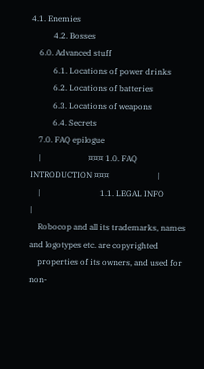4.1. Enemies
           4.2. Bosses
    6.0. Advanced stuff
           6.1. Locations of power drinks
           6.2. Locations of batteries
           6.3. Locations of weapons
           6.4. Secrets
    7.0. FAQ epilogue
    |                        ¤¤¤ 1.0. FAQ INTRODUCTION ¤¤¤                        |
    |                              1.1. LEGAL INFO                                |
    Robocop and all its trademarks, names and logotypes etc. are copyrighted
    properties of its owners, and used for non-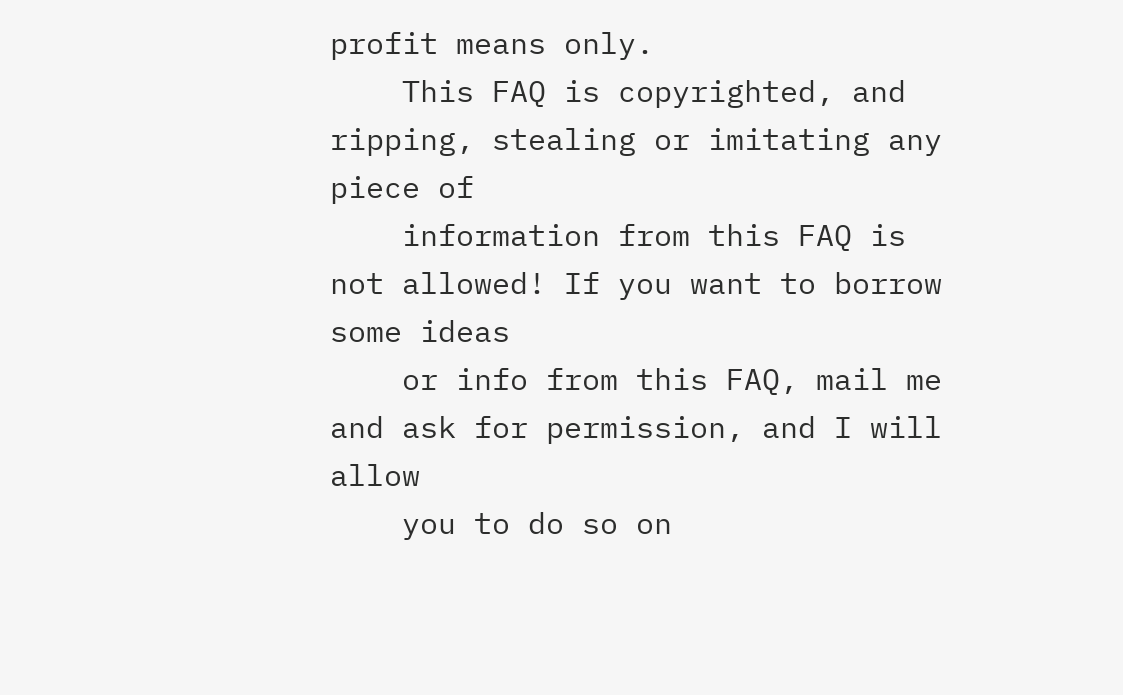profit means only.
    This FAQ is copyrighted, and ripping, stealing or imitating any piece of
    information from this FAQ is not allowed! If you want to borrow some ideas
    or info from this FAQ, mail me and ask for permission, and I will allow
    you to do so on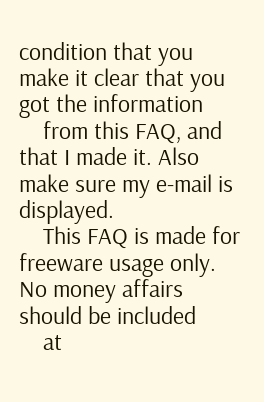condition that you make it clear that you got the information
    from this FAQ, and that I made it. Also make sure my e-mail is displayed.
    This FAQ is made for freeware usage only. No money affairs should be included
    at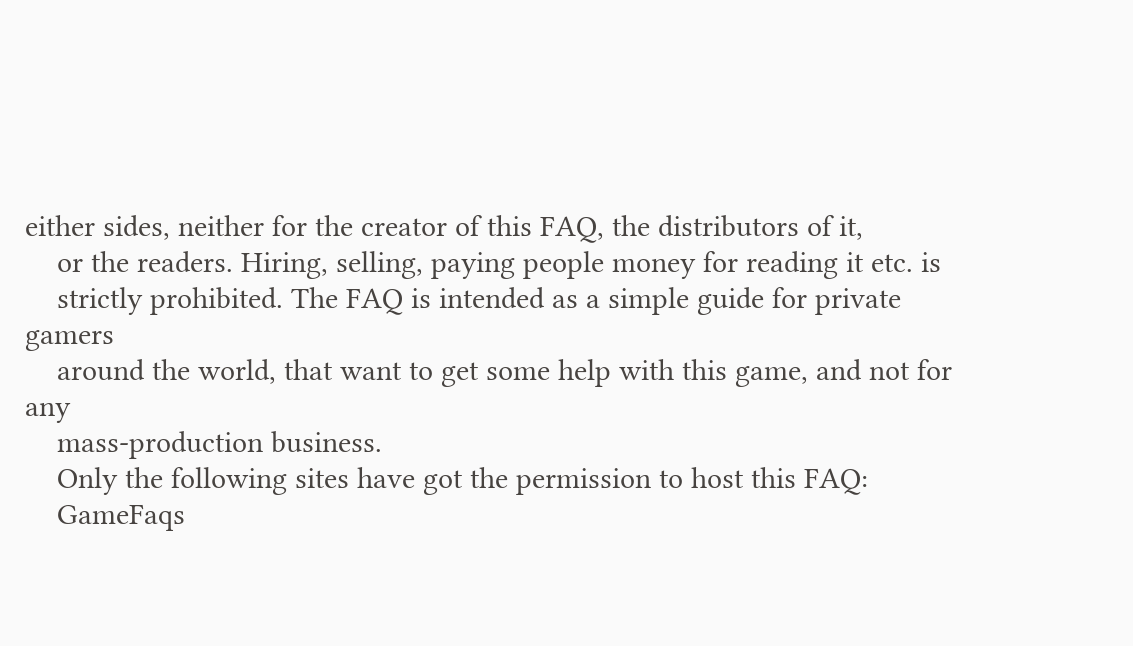either sides, neither for the creator of this FAQ, the distributors of it,
    or the readers. Hiring, selling, paying people money for reading it etc. is
    strictly prohibited. The FAQ is intended as a simple guide for private gamers
    around the world, that want to get some help with this game, and not for any
    mass-production business.
    Only the following sites have got the permission to host this FAQ:
    GameFaqs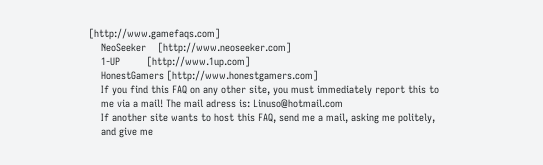[http://www.gamefaqs.com]
    NeoSeeker    [http://www.neoseeker.com]
    1-UP         [http://www.1up.com]
    HonestGamers [http://www.honestgamers.com]
    If you find this FAQ on any other site, you must immediately report this to
    me via a mail! The mail adress is: Linuso@hotmail.com
    If another site wants to host this FAQ, send me a mail, asking me politely,
    and give me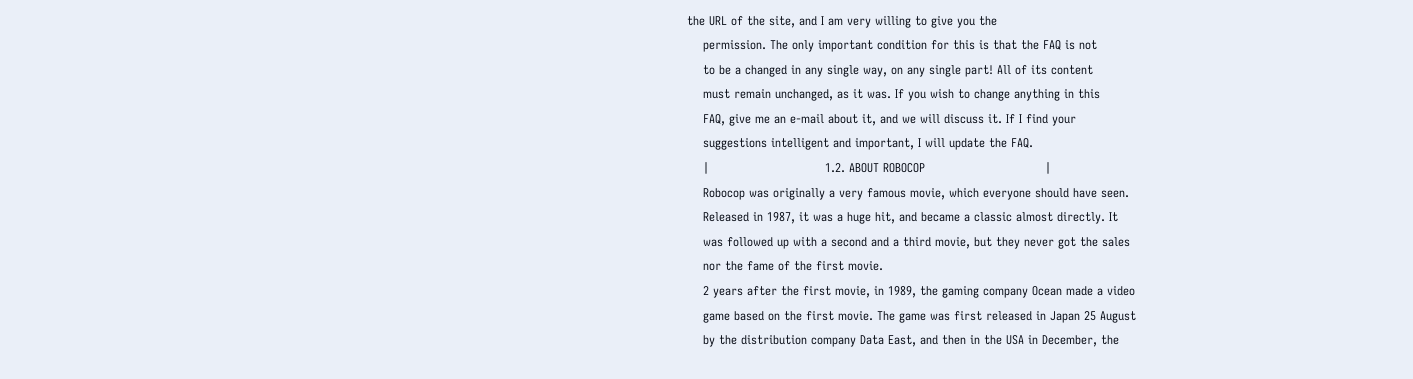the URL of the site, and I am very willing to give you the
    permission. The only important condition for this is that the FAQ is not
    to be a changed in any single way, on any single part! All of its content
    must remain unchanged, as it was. If you wish to change anything in this
    FAQ, give me an e-mail about it, and we will discuss it. If I find your
    suggestions intelligent and important, I will update the FAQ.
    |                             1.2. ABOUT ROBOCOP                              |
    Robocop was originally a very famous movie, which everyone should have seen.
    Released in 1987, it was a huge hit, and became a classic almost directly. It
    was followed up with a second and a third movie, but they never got the sales
    nor the fame of the first movie.
    2 years after the first movie, in 1989, the gaming company Ocean made a video
    game based on the first movie. The game was first released in Japan 25 August
    by the distribution company Data East, and then in the USA in December, the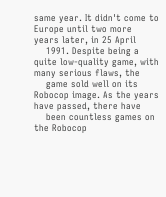same year. It didn't come to Europe until two more years later, in 25 April
    1991. Despite being a quite low-quality game, with many serious flaws, the
    game sold well on its Robocop image. As the years have passed, there have
    been countless games on the Robocop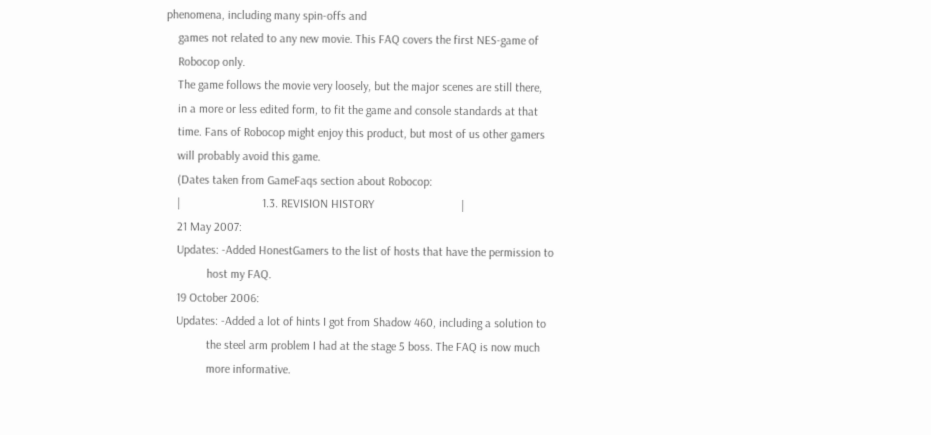phenomena, including many spin-offs and
    games not related to any new movie. This FAQ covers the first NES-game of
    Robocop only.
    The game follows the movie very loosely, but the major scenes are still there,
    in a more or less edited form, to fit the game and console standards at that
    time. Fans of Robocop might enjoy this product, but most of us other gamers
    will probably avoid this game.
    (Dates taken from GameFaqs section about Robocop:
    |                           1.3. REVISION HISTORY                             |
    21 May 2007:
    Updates: -Added HonestGamers to the list of hosts that have the permission to
              host my FAQ.
    19 October 2006:
    Updates: -Added a lot of hints I got from Shadow 460, including a solution to
              the steel arm problem I had at the stage 5 boss. The FAQ is now much
              more informative.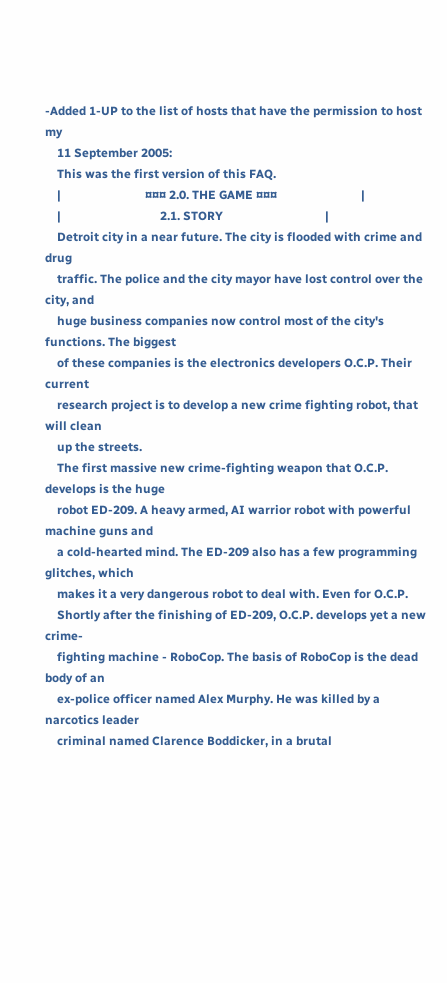-Added 1-UP to the list of hosts that have the permission to host my
    11 September 2005:
    This was the first version of this FAQ.
    |                            ¤¤¤ 2.0. THE GAME ¤¤¤                            |
    |                                 2.1. STORY                                  |
    Detroit city in a near future. The city is flooded with crime and drug
    traffic. The police and the city mayor have lost control over the city, and
    huge business companies now control most of the city's functions. The biggest
    of these companies is the electronics developers O.C.P. Their current
    research project is to develop a new crime fighting robot, that will clean
    up the streets.
    The first massive new crime-fighting weapon that O.C.P. develops is the huge
    robot ED-209. A heavy armed, AI warrior robot with powerful machine guns and
    a cold-hearted mind. The ED-209 also has a few programming glitches, which
    makes it a very dangerous robot to deal with. Even for O.C.P.
    Shortly after the finishing of ED-209, O.C.P. develops yet a new crime-
    fighting machine - RoboCop. The basis of RoboCop is the dead body of an
    ex-police officer named Alex Murphy. He was killed by a narcotics leader
    criminal named Clarence Boddicker, in a brutal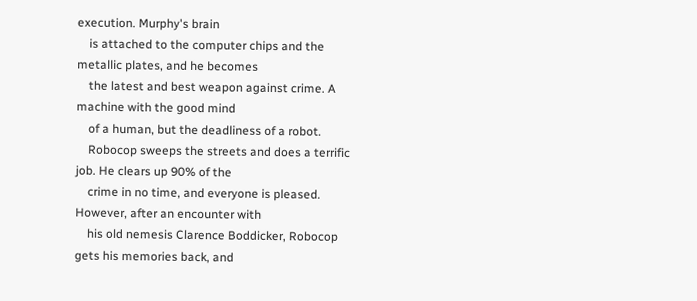execution. Murphy's brain
    is attached to the computer chips and the metallic plates, and he becomes
    the latest and best weapon against crime. A machine with the good mind
    of a human, but the deadliness of a robot.
    Robocop sweeps the streets and does a terrific job. He clears up 90% of the
    crime in no time, and everyone is pleased. However, after an encounter with
    his old nemesis Clarence Boddicker, Robocop gets his memories back, and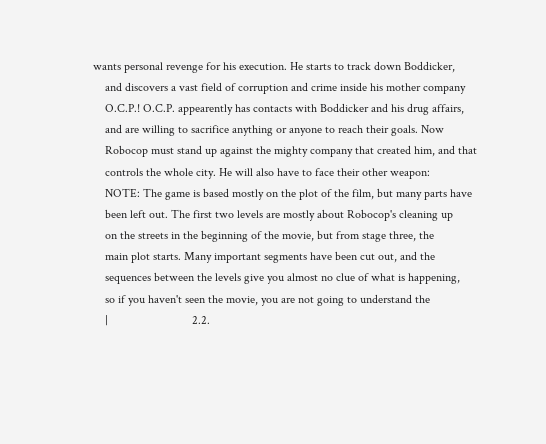wants personal revenge for his execution. He starts to track down Boddicker,
    and discovers a vast field of corruption and crime inside his mother company
    O.C.P.! O.C.P. appearently has contacts with Boddicker and his drug affairs,
    and are willing to sacrifice anything or anyone to reach their goals. Now
    Robocop must stand up against the mighty company that created him, and that
    controls the whole city. He will also have to face their other weapon:
    NOTE: The game is based mostly on the plot of the film, but many parts have
    been left out. The first two levels are mostly about Robocop's cleaning up
    on the streets in the beginning of the movie, but from stage three, the
    main plot starts. Many important segments have been cut out, and the
    sequences between the levels give you almost no clue of what is happening,
    so if you haven't seen the movie, you are not going to understand the
    |                            2.2.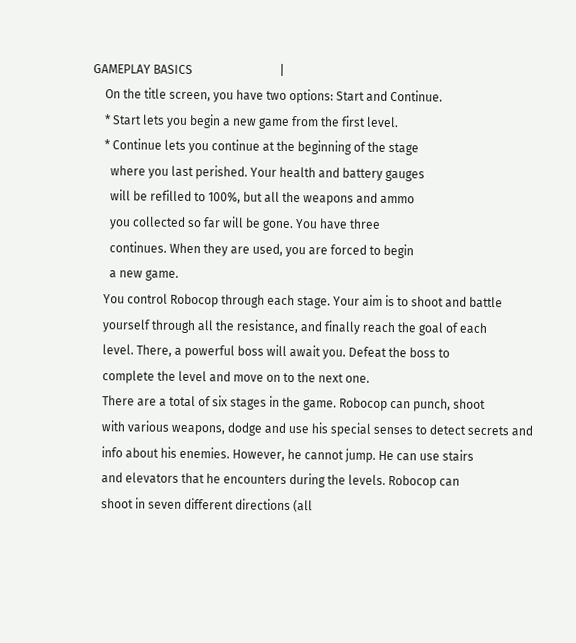GAMEPLAY BASICS                             |
    On the title screen, you have two options: Start and Continue.
    * Start lets you begin a new game from the first level.
    * Continue lets you continue at the beginning of the stage
      where you last perished. Your health and battery gauges
      will be refilled to 100%, but all the weapons and ammo
      you collected so far will be gone. You have three
      continues. When they are used, you are forced to begin
      a new game.
    You control Robocop through each stage. Your aim is to shoot and battle
    yourself through all the resistance, and finally reach the goal of each
    level. There, a powerful boss will await you. Defeat the boss to
    complete the level and move on to the next one.
    There are a total of six stages in the game. Robocop can punch, shoot
    with various weapons, dodge and use his special senses to detect secrets and
    info about his enemies. However, he cannot jump. He can use stairs
    and elevators that he encounters during the levels. Robocop can
    shoot in seven different directions (all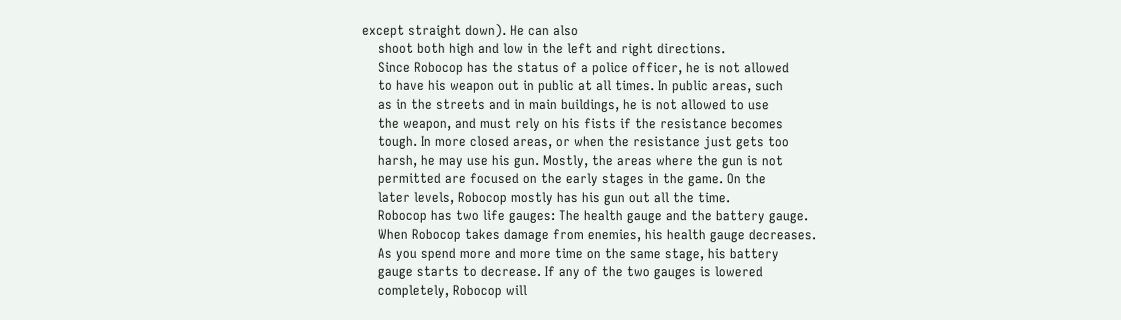except straight down). He can also
    shoot both high and low in the left and right directions.
    Since Robocop has the status of a police officer, he is not allowed
    to have his weapon out in public at all times. In public areas, such
    as in the streets and in main buildings, he is not allowed to use
    the weapon, and must rely on his fists if the resistance becomes
    tough. In more closed areas, or when the resistance just gets too
    harsh, he may use his gun. Mostly, the areas where the gun is not
    permitted are focused on the early stages in the game. On the
    later levels, Robocop mostly has his gun out all the time.
    Robocop has two life gauges: The health gauge and the battery gauge.
    When Robocop takes damage from enemies, his health gauge decreases.
    As you spend more and more time on the same stage, his battery
    gauge starts to decrease. If any of the two gauges is lowered
    completely, Robocop will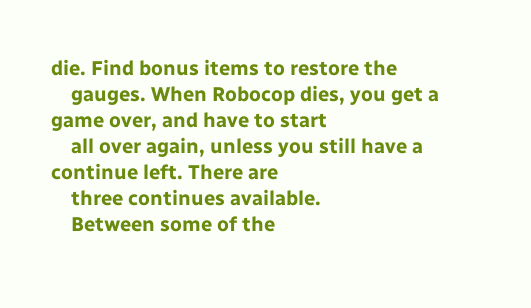die. Find bonus items to restore the
    gauges. When Robocop dies, you get a game over, and have to start
    all over again, unless you still have a continue left. There are
    three continues available.
    Between some of the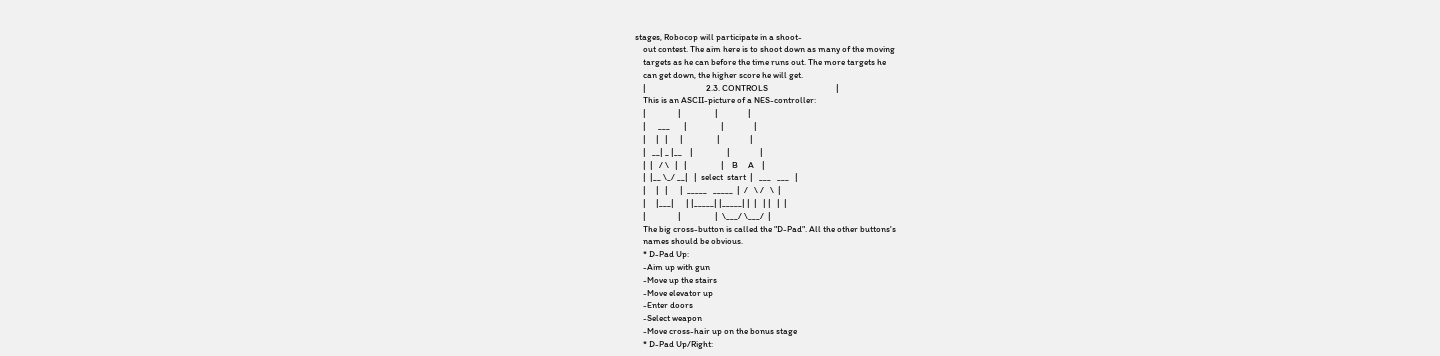stages, Robocop will participate in a shoot-
    out contest. The aim here is to shoot down as many of the moving
    targets as he can before the time runs out. The more targets he
    can get down, the higher score he will get.
    |                              2.3. CONTROLS                                  |
    This is an ASCII-picture of a NES-controller:
    |                |                 |               |
    |      ___       |                 |               |
    |     |   |      |                 |               |
    |   __| _ |__    |                 |               |
    |  |   / \   |   |                 |    B     A    |
    |  |__ \_/ __|   |  select  start  |   ___   ___   |
    |     |   |      |  _____   _____  |  /   \ /   \  |
    |     |___|      | |_____| |_____| |  |   | |   |  |
    |                |                 |  \___/ \___/  |
    The big cross-button is called the "D-Pad". All the other buttons's
    names should be obvious.
    * D-Pad Up:
    -Aim up with gun
    -Move up the stairs
    -Move elevator up
    -Enter doors
    -Select weapon
    -Move cross-hair up on the bonus stage
    * D-Pad Up/Right: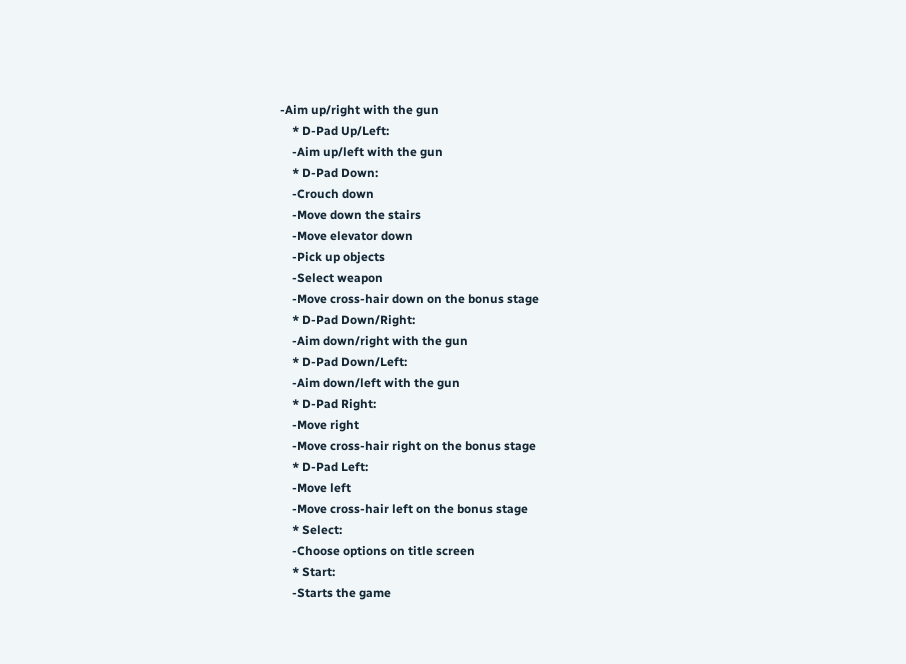-Aim up/right with the gun
    * D-Pad Up/Left:
    -Aim up/left with the gun
    * D-Pad Down:
    -Crouch down
    -Move down the stairs
    -Move elevator down
    -Pick up objects
    -Select weapon
    -Move cross-hair down on the bonus stage
    * D-Pad Down/Right:
    -Aim down/right with the gun
    * D-Pad Down/Left:
    -Aim down/left with the gun
    * D-Pad Right:
    -Move right
    -Move cross-hair right on the bonus stage
    * D-Pad Left:
    -Move left
    -Move cross-hair left on the bonus stage
    * Select:
    -Choose options on title screen
    * Start:
    -Starts the game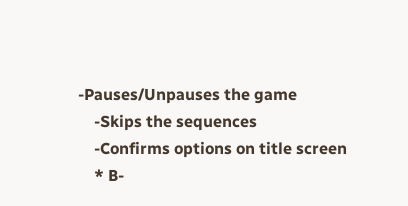-Pauses/Unpauses the game
    -Skips the sequences
    -Confirms options on title screen
    * B-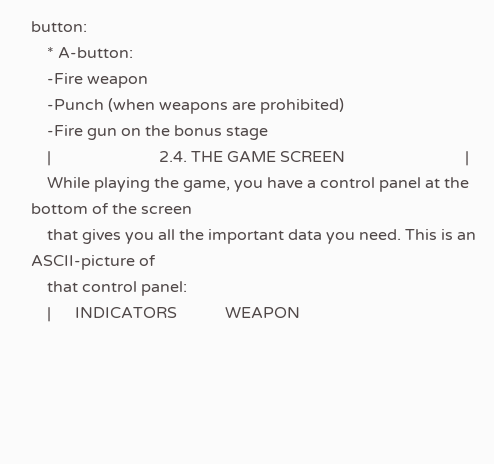button:
    * A-button:
    -Fire weapon
    -Punch (when weapons are prohibited)
    -Fire gun on the bonus stage
    |                           2.4. THE GAME SCREEN                              |
    While playing the game, you have a control panel at the bottom of the screen
    that gives you all the important data you need. This is an ASCII-picture of
    that control panel:
    |      INDICATORS            WEAPON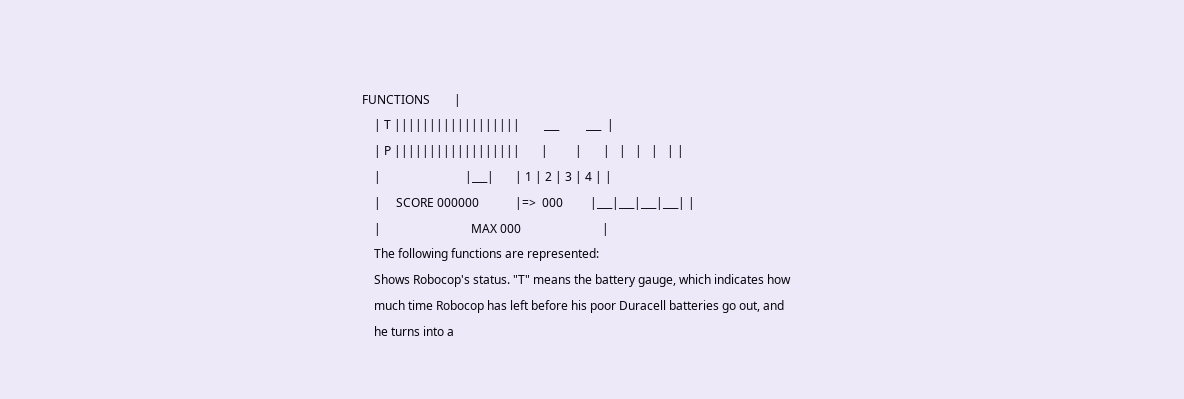FUNCTIONS        |
    | T ||||||||||||||||||        ___         ___  |
    | P ||||||||||||||||||       |         |       |   |   |   |   | |
    |                            |___|       | 1 | 2 | 3 | 4 | |
    |     SCORE 000000            |=>  000         |___|___|___|___| |
    |                              MAX 000                           |
    The following functions are represented:
    Shows Robocop's status. "T" means the battery gauge, which indicates how
    much time Robocop has left before his poor Duracell batteries go out, and
    he turns into a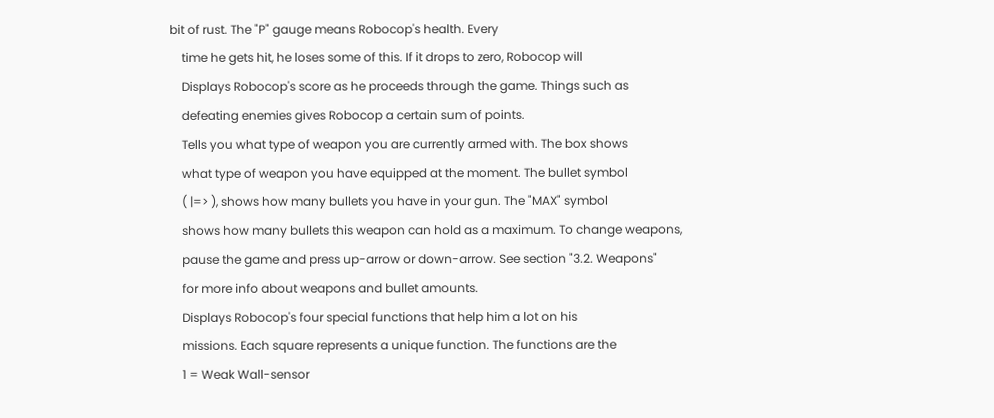bit of rust. The "P" gauge means Robocop's health. Every
    time he gets hit, he loses some of this. If it drops to zero, Robocop will
    Displays Robocop's score as he proceeds through the game. Things such as
    defeating enemies gives Robocop a certain sum of points.
    Tells you what type of weapon you are currently armed with. The box shows
    what type of weapon you have equipped at the moment. The bullet symbol
    ( |=> ), shows how many bullets you have in your gun. The "MAX" symbol
    shows how many bullets this weapon can hold as a maximum. To change weapons,
    pause the game and press up-arrow or down-arrow. See section "3.2. Weapons"
    for more info about weapons and bullet amounts.
    Displays Robocop's four special functions that help him a lot on his
    missions. Each square represents a unique function. The functions are the
    1 = Weak Wall-sensor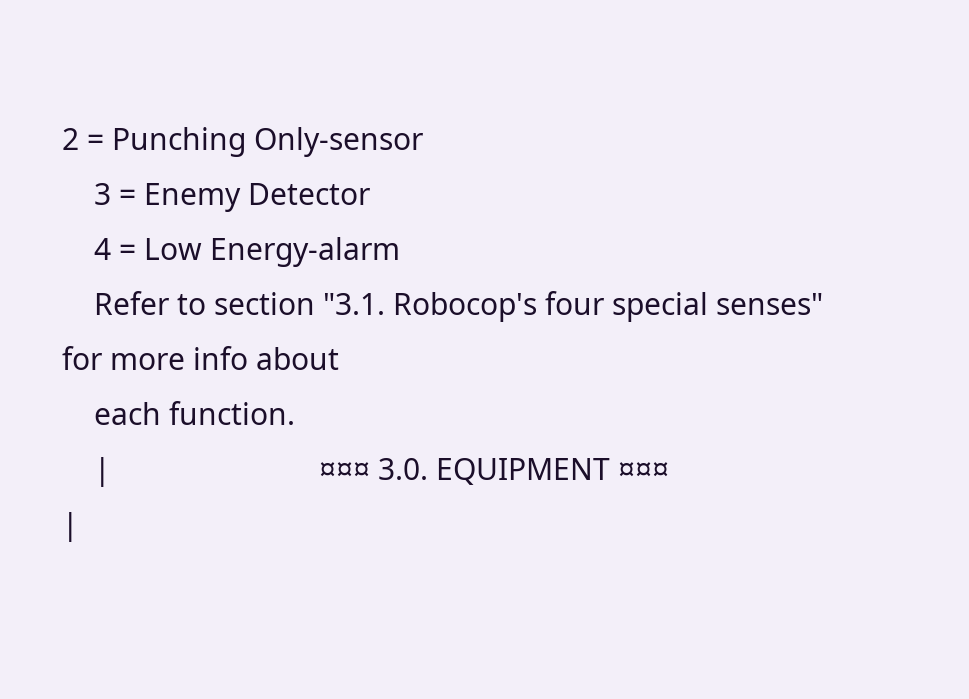2 = Punching Only-sensor
    3 = Enemy Detector
    4 = Low Energy-alarm
    Refer to section "3.1. Robocop's four special senses" for more info about
    each function.
    |                          ¤¤¤ 3.0. EQUIPMENT ¤¤¤                             |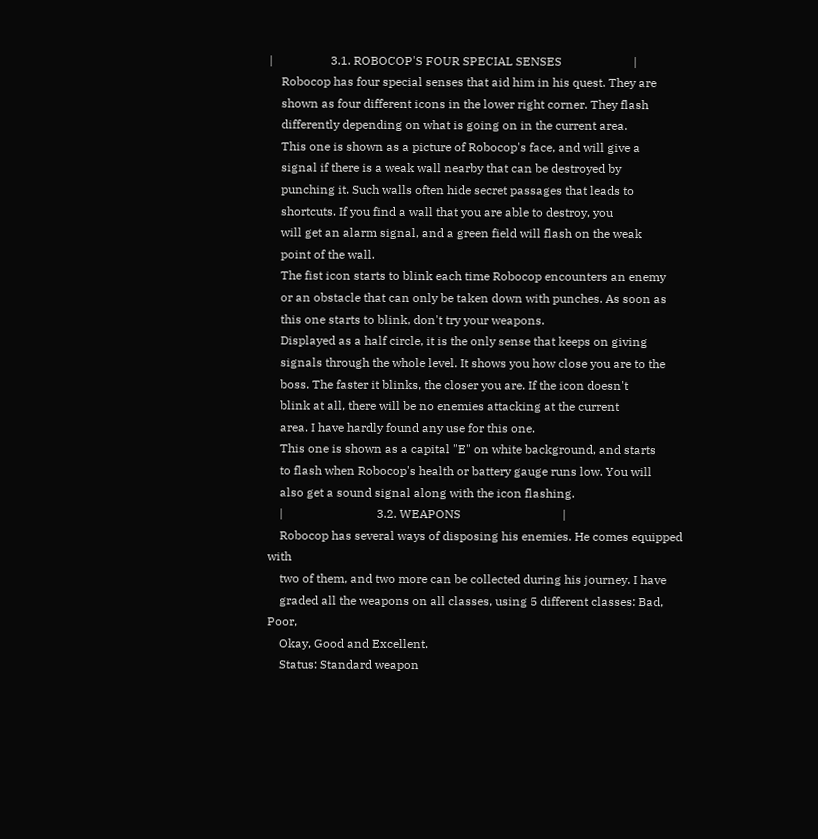|                   3.1. ROBOCOP'S FOUR SPECIAL SENSES                        |
    Robocop has four special senses that aid him in his quest. They are
    shown as four different icons in the lower right corner. They flash
    differently depending on what is going on in the current area.
    This one is shown as a picture of Robocop's face, and will give a
    signal if there is a weak wall nearby that can be destroyed by
    punching it. Such walls often hide secret passages that leads to
    shortcuts. If you find a wall that you are able to destroy, you
    will get an alarm signal, and a green field will flash on the weak
    point of the wall.
    The fist icon starts to blink each time Robocop encounters an enemy
    or an obstacle that can only be taken down with punches. As soon as
    this one starts to blink, don't try your weapons.
    Displayed as a half circle, it is the only sense that keeps on giving
    signals through the whole level. It shows you how close you are to the
    boss. The faster it blinks, the closer you are. If the icon doesn't
    blink at all, there will be no enemies attacking at the current
    area. I have hardly found any use for this one.
    This one is shown as a capital "E" on white background, and starts
    to flash when Robocop's health or battery gauge runs low. You will
    also get a sound signal along with the icon flashing.
    |                               3.2. WEAPONS                                  |
    Robocop has several ways of disposing his enemies. He comes equipped with
    two of them, and two more can be collected during his journey. I have
    graded all the weapons on all classes, using 5 different classes: Bad, Poor,
    Okay, Good and Excellent.
    Status: Standard weapon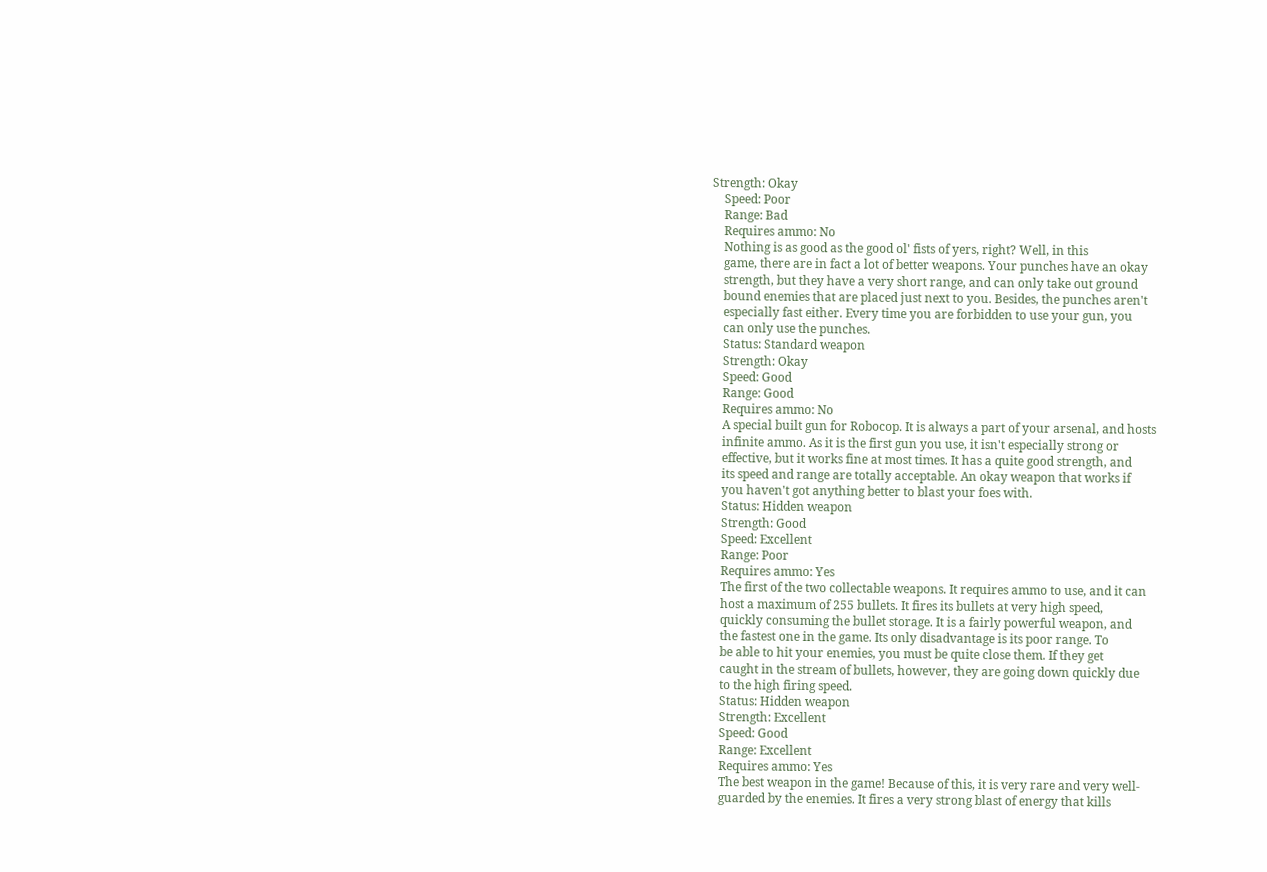Strength: Okay
    Speed: Poor
    Range: Bad
    Requires ammo: No
    Nothing is as good as the good ol' fists of yers, right? Well, in this
    game, there are in fact a lot of better weapons. Your punches have an okay
    strength, but they have a very short range, and can only take out ground
    bound enemies that are placed just next to you. Besides, the punches aren't
    especially fast either. Every time you are forbidden to use your gun, you
    can only use the punches.
    Status: Standard weapon
    Strength: Okay
    Speed: Good
    Range: Good
    Requires ammo: No
    A special built gun for Robocop. It is always a part of your arsenal, and hosts
    infinite ammo. As it is the first gun you use, it isn't especially strong or
    effective, but it works fine at most times. It has a quite good strength, and
    its speed and range are totally acceptable. An okay weapon that works if
    you haven't got anything better to blast your foes with.
    Status: Hidden weapon
    Strength: Good
    Speed: Excellent
    Range: Poor
    Requires ammo: Yes
    The first of the two collectable weapons. It requires ammo to use, and it can
    host a maximum of 255 bullets. It fires its bullets at very high speed,
    quickly consuming the bullet storage. It is a fairly powerful weapon, and
    the fastest one in the game. Its only disadvantage is its poor range. To
    be able to hit your enemies, you must be quite close them. If they get
    caught in the stream of bullets, however, they are going down quickly due
    to the high firing speed.
    Status: Hidden weapon
    Strength: Excellent
    Speed: Good
    Range: Excellent
    Requires ammo: Yes
    The best weapon in the game! Because of this, it is very rare and very well-
    guarded by the enemies. It fires a very strong blast of energy that kills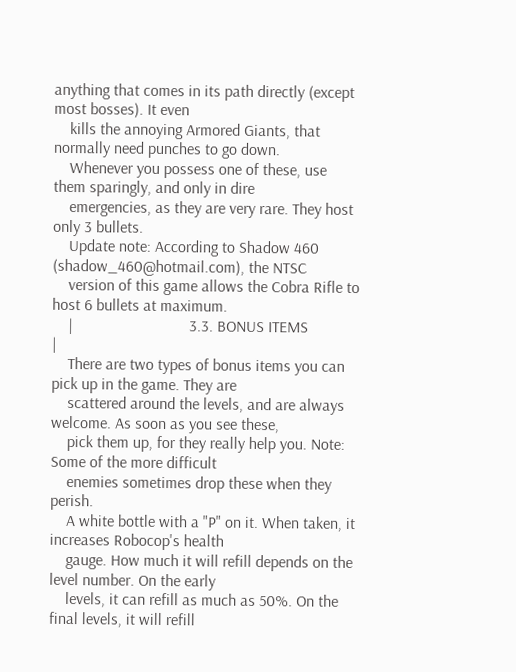anything that comes in its path directly (except most bosses). It even
    kills the annoying Armored Giants, that normally need punches to go down.
    Whenever you possess one of these, use them sparingly, and only in dire
    emergencies, as they are very rare. They host only 3 bullets.
    Update note: According to Shadow 460 (shadow_460@hotmail.com), the NTSC
    version of this game allows the Cobra Rifle to host 6 bullets at maximum.
    |                             3.3. BONUS ITEMS                                |
    There are two types of bonus items you can pick up in the game. They are
    scattered around the levels, and are always welcome. As soon as you see these,
    pick them up, for they really help you. Note: Some of the more difficult
    enemies sometimes drop these when they perish.
    A white bottle with a "P" on it. When taken, it increases Robocop's health
    gauge. How much it will refill depends on the level number. On the early
    levels, it can refill as much as 50%. On the final levels, it will refill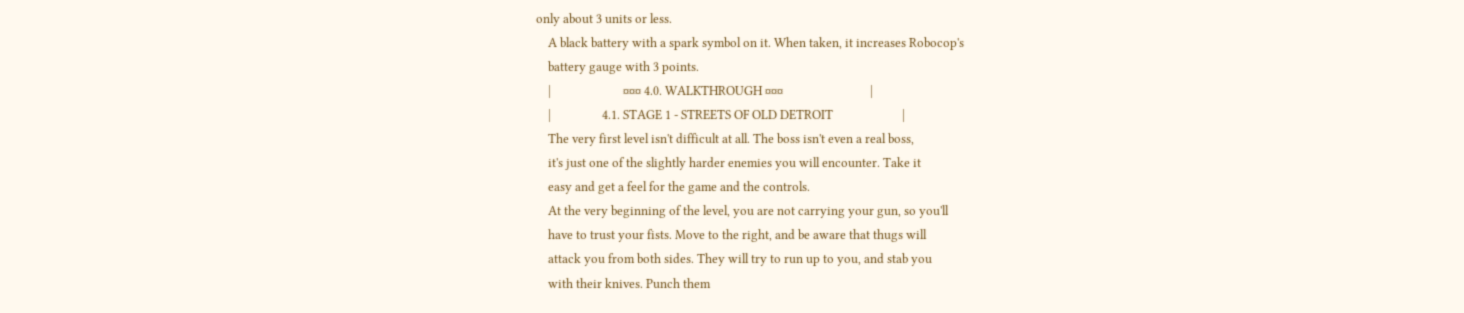only about 3 units or less.
    A black battery with a spark symbol on it. When taken, it increases Robocop's
    battery gauge with 3 points.
    |                        ¤¤¤ 4.0. WALKTHROUGH ¤¤¤                             |
    |                 4.1. STAGE 1 - STREETS OF OLD DETROIT                       |
    The very first level isn't difficult at all. The boss isn't even a real boss,
    it's just one of the slightly harder enemies you will encounter. Take it
    easy and get a feel for the game and the controls.
    At the very beginning of the level, you are not carrying your gun, so you'll
    have to trust your fists. Move to the right, and be aware that thugs will
    attack you from both sides. They will try to run up to you, and stab you
    with their knives. Punch them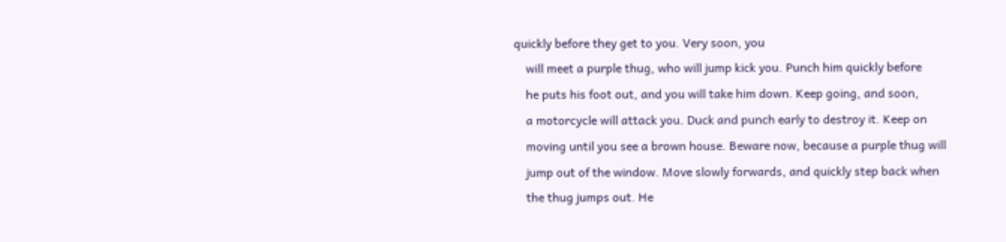quickly before they get to you. Very soon, you
    will meet a purple thug, who will jump kick you. Punch him quickly before
    he puts his foot out, and you will take him down. Keep going, and soon,
    a motorcycle will attack you. Duck and punch early to destroy it. Keep on
    moving until you see a brown house. Beware now, because a purple thug will
    jump out of the window. Move slowly forwards, and quickly step back when
    the thug jumps out. He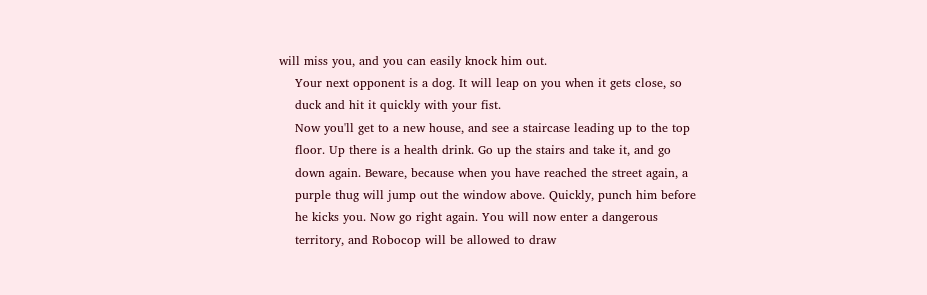will miss you, and you can easily knock him out.
    Your next opponent is a dog. It will leap on you when it gets close, so
    duck and hit it quickly with your fist.
    Now you'll get to a new house, and see a staircase leading up to the top
    floor. Up there is a health drink. Go up the stairs and take it, and go
    down again. Beware, because when you have reached the street again, a
    purple thug will jump out the window above. Quickly, punch him before
    he kicks you. Now go right again. You will now enter a dangerous
    territory, and Robocop will be allowed to draw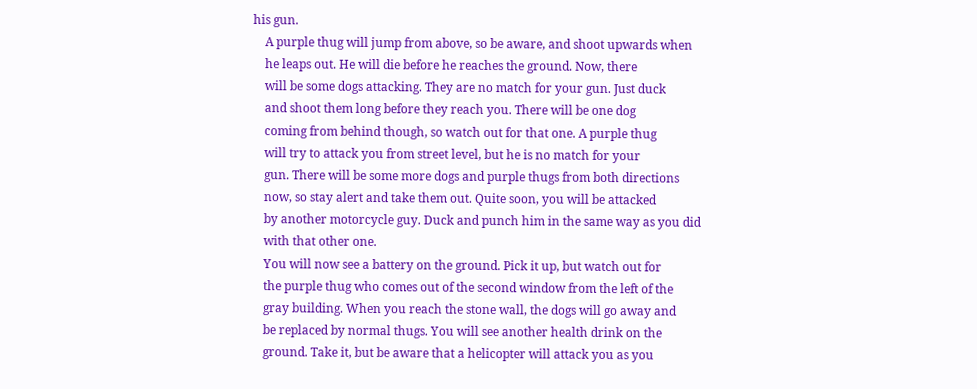his gun.
    A purple thug will jump from above, so be aware, and shoot upwards when
    he leaps out. He will die before he reaches the ground. Now, there
    will be some dogs attacking. They are no match for your gun. Just duck
    and shoot them long before they reach you. There will be one dog
    coming from behind though, so watch out for that one. A purple thug
    will try to attack you from street level, but he is no match for your
    gun. There will be some more dogs and purple thugs from both directions
    now, so stay alert and take them out. Quite soon, you will be attacked
    by another motorcycle guy. Duck and punch him in the same way as you did
    with that other one.
    You will now see a battery on the ground. Pick it up, but watch out for
    the purple thug who comes out of the second window from the left of the
    gray building. When you reach the stone wall, the dogs will go away and
    be replaced by normal thugs. You will see another health drink on the
    ground. Take it, but be aware that a helicopter will attack you as you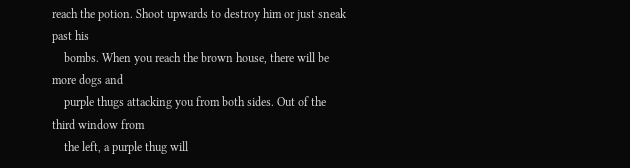reach the potion. Shoot upwards to destroy him or just sneak past his
    bombs. When you reach the brown house, there will be more dogs and
    purple thugs attacking you from both sides. Out of the third window from
    the left, a purple thug will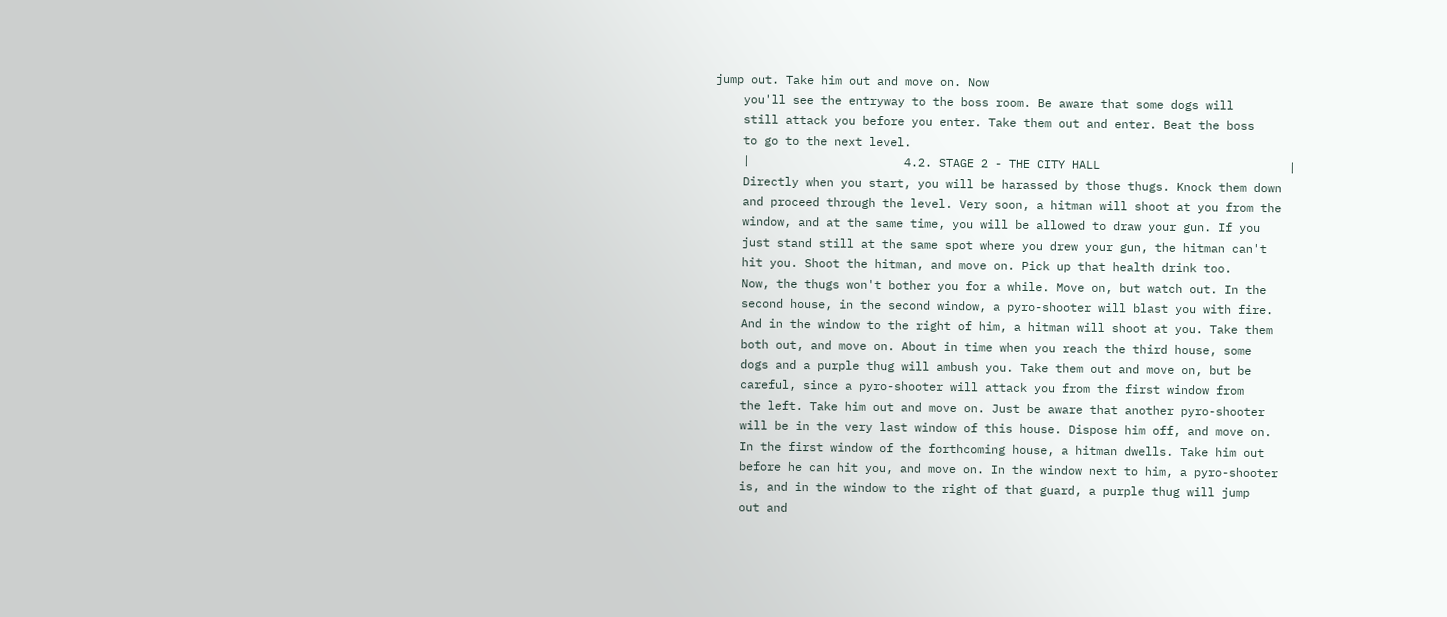jump out. Take him out and move on. Now
    you'll see the entryway to the boss room. Be aware that some dogs will
    still attack you before you enter. Take them out and enter. Beat the boss
    to go to the next level.
    |                      4.2. STAGE 2 - THE CITY HALL                           |
    Directly when you start, you will be harassed by those thugs. Knock them down
    and proceed through the level. Very soon, a hitman will shoot at you from the
    window, and at the same time, you will be allowed to draw your gun. If you
    just stand still at the same spot where you drew your gun, the hitman can't
    hit you. Shoot the hitman, and move on. Pick up that health drink too.
    Now, the thugs won't bother you for a while. Move on, but watch out. In the
    second house, in the second window, a pyro-shooter will blast you with fire.
    And in the window to the right of him, a hitman will shoot at you. Take them
    both out, and move on. About in time when you reach the third house, some
    dogs and a purple thug will ambush you. Take them out and move on, but be
    careful, since a pyro-shooter will attack you from the first window from
    the left. Take him out and move on. Just be aware that another pyro-shooter
    will be in the very last window of this house. Dispose him off, and move on.
    In the first window of the forthcoming house, a hitman dwells. Take him out
    before he can hit you, and move on. In the window next to him, a pyro-shooter
    is, and in the window to the right of that guard, a purple thug will jump
    out and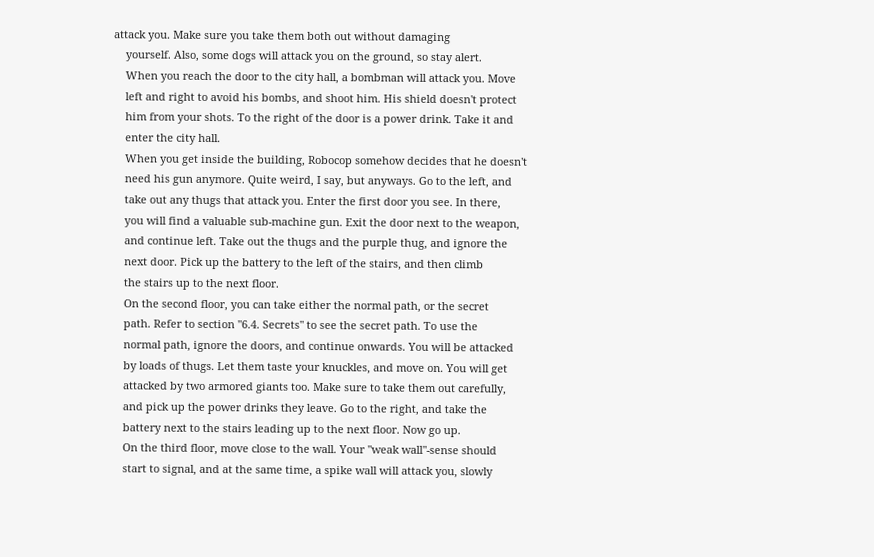attack you. Make sure you take them both out without damaging
    yourself. Also, some dogs will attack you on the ground, so stay alert.
    When you reach the door to the city hall, a bombman will attack you. Move
    left and right to avoid his bombs, and shoot him. His shield doesn't protect
    him from your shots. To the right of the door is a power drink. Take it and
    enter the city hall.
    When you get inside the building, Robocop somehow decides that he doesn't
    need his gun anymore. Quite weird, I say, but anyways. Go to the left, and
    take out any thugs that attack you. Enter the first door you see. In there,
    you will find a valuable sub-machine gun. Exit the door next to the weapon,
    and continue left. Take out the thugs and the purple thug, and ignore the
    next door. Pick up the battery to the left of the stairs, and then climb
    the stairs up to the next floor.
    On the second floor, you can take either the normal path, or the secret
    path. Refer to section "6.4. Secrets" to see the secret path. To use the
    normal path, ignore the doors, and continue onwards. You will be attacked
    by loads of thugs. Let them taste your knuckles, and move on. You will get
    attacked by two armored giants too. Make sure to take them out carefully,
    and pick up the power drinks they leave. Go to the right, and take the
    battery next to the stairs leading up to the next floor. Now go up.
    On the third floor, move close to the wall. Your "weak wall"-sense should
    start to signal, and at the same time, a spike wall will attack you, slowly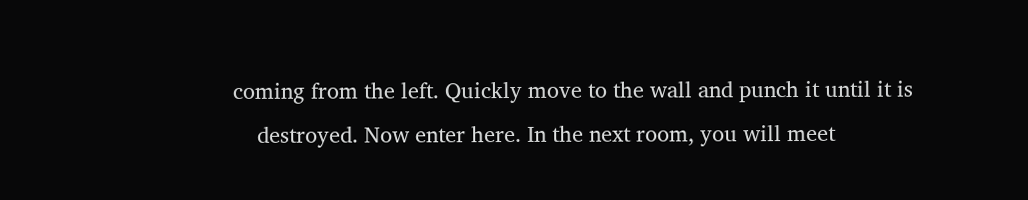coming from the left. Quickly move to the wall and punch it until it is
    destroyed. Now enter here. In the next room, you will meet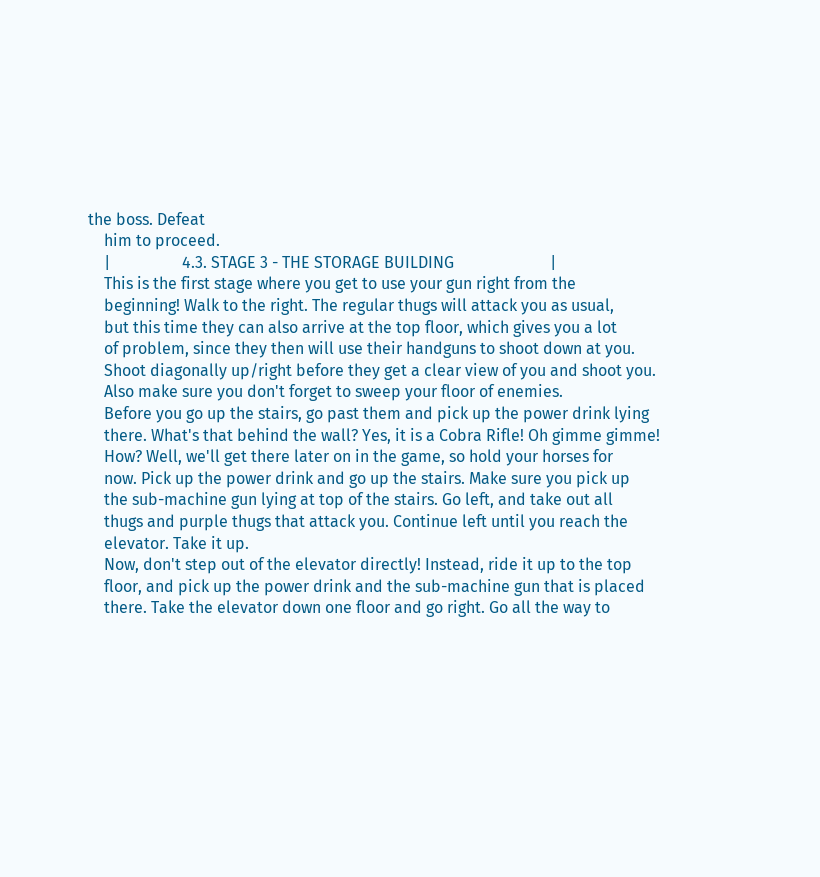the boss. Defeat
    him to proceed.
    |                  4.3. STAGE 3 - THE STORAGE BUILDING                        |
    This is the first stage where you get to use your gun right from the
    beginning! Walk to the right. The regular thugs will attack you as usual,
    but this time they can also arrive at the top floor, which gives you a lot
    of problem, since they then will use their handguns to shoot down at you.
    Shoot diagonally up/right before they get a clear view of you and shoot you.
    Also make sure you don't forget to sweep your floor of enemies.
    Before you go up the stairs, go past them and pick up the power drink lying
    there. What's that behind the wall? Yes, it is a Cobra Rifle! Oh gimme gimme!
    How? Well, we'll get there later on in the game, so hold your horses for
    now. Pick up the power drink and go up the stairs. Make sure you pick up
    the sub-machine gun lying at top of the stairs. Go left, and take out all
    thugs and purple thugs that attack you. Continue left until you reach the
    elevator. Take it up.
    Now, don't step out of the elevator directly! Instead, ride it up to the top
    floor, and pick up the power drink and the sub-machine gun that is placed
    there. Take the elevator down one floor and go right. Go all the way to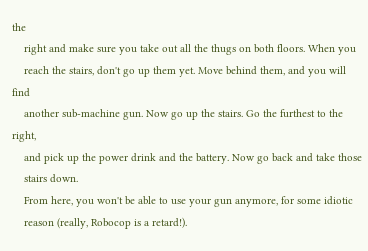the
    right and make sure you take out all the thugs on both floors. When you
    reach the stairs, don't go up them yet. Move behind them, and you will find
    another sub-machine gun. Now go up the stairs. Go the furthest to the right,
    and pick up the power drink and the battery. Now go back and take those
    stairs down.
    From here, you won't be able to use your gun anymore, for some idiotic
    reason (really, Robocop is a retard!).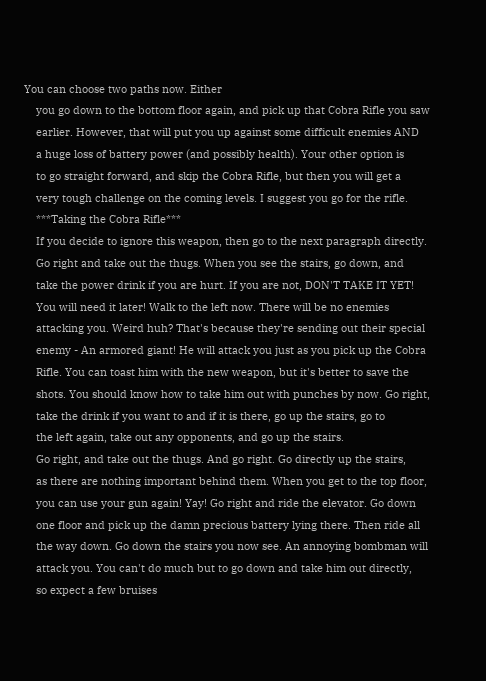You can choose two paths now. Either
    you go down to the bottom floor again, and pick up that Cobra Rifle you saw
    earlier. However, that will put you up against some difficult enemies AND
    a huge loss of battery power (and possibly health). Your other option is
    to go straight forward, and skip the Cobra Rifle, but then you will get a
    very tough challenge on the coming levels. I suggest you go for the rifle.
    ***Taking the Cobra Rifle***
    If you decide to ignore this weapon, then go to the next paragraph directly.
    Go right and take out the thugs. When you see the stairs, go down, and
    take the power drink if you are hurt. If you are not, DON'T TAKE IT YET!
    You will need it later! Walk to the left now. There will be no enemies
    attacking you. Weird huh? That's because they're sending out their special
    enemy - An armored giant! He will attack you just as you pick up the Cobra
    Rifle. You can toast him with the new weapon, but it's better to save the
    shots. You should know how to take him out with punches by now. Go right,
    take the drink if you want to and if it is there, go up the stairs, go to
    the left again, take out any opponents, and go up the stairs.
    Go right, and take out the thugs. And go right. Go directly up the stairs,
    as there are nothing important behind them. When you get to the top floor,
    you can use your gun again! Yay! Go right and ride the elevator. Go down
    one floor and pick up the damn precious battery lying there. Then ride all
    the way down. Go down the stairs you now see. An annoying bombman will
    attack you. You can't do much but to go down and take him out directly,
    so expect a few bruises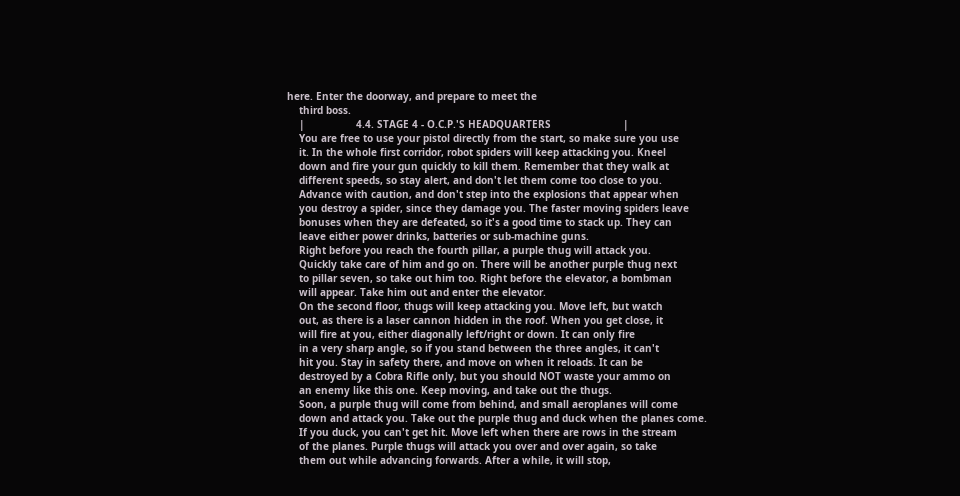here. Enter the doorway, and prepare to meet the
    third boss.
    |                 4.4. STAGE 4 - O.C.P.'S HEADQUARTERS                        |
    You are free to use your pistol directly from the start, so make sure you use
    it. In the whole first corridor, robot spiders will keep attacking you. Kneel
    down and fire your gun quickly to kill them. Remember that they walk at
    different speeds, so stay alert, and don't let them come too close to you.
    Advance with caution, and don't step into the explosions that appear when
    you destroy a spider, since they damage you. The faster moving spiders leave
    bonuses when they are defeated, so it's a good time to stack up. They can
    leave either power drinks, batteries or sub-machine guns.
    Right before you reach the fourth pillar, a purple thug will attack you.
    Quickly take care of him and go on. There will be another purple thug next
    to pillar seven, so take out him too. Right before the elevator, a bombman
    will appear. Take him out and enter the elevator.
    On the second floor, thugs will keep attacking you. Move left, but watch
    out, as there is a laser cannon hidden in the roof. When you get close, it
    will fire at you, either diagonally left/right or down. It can only fire
    in a very sharp angle, so if you stand between the three angles, it can't
    hit you. Stay in safety there, and move on when it reloads. It can be
    destroyed by a Cobra Rifle only, but you should NOT waste your ammo on
    an enemy like this one. Keep moving, and take out the thugs.
    Soon, a purple thug will come from behind, and small aeroplanes will come
    down and attack you. Take out the purple thug and duck when the planes come.
    If you duck, you can't get hit. Move left when there are rows in the stream
    of the planes. Purple thugs will attack you over and over again, so take
    them out while advancing forwards. After a while, it will stop,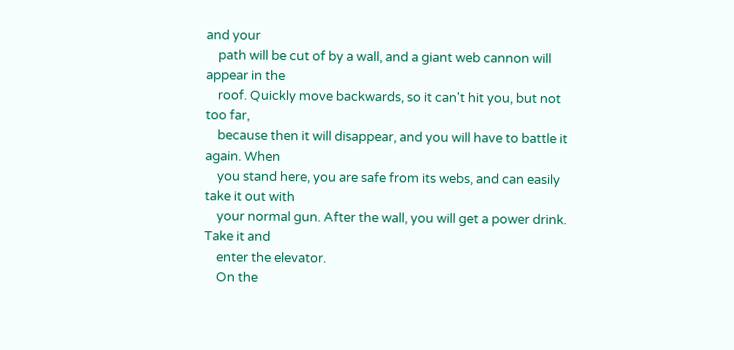and your
    path will be cut of by a wall, and a giant web cannon will appear in the
    roof. Quickly move backwards, so it can't hit you, but not too far,
    because then it will disappear, and you will have to battle it again. When
    you stand here, you are safe from its webs, and can easily take it out with
    your normal gun. After the wall, you will get a power drink. Take it and
    enter the elevator.
    On the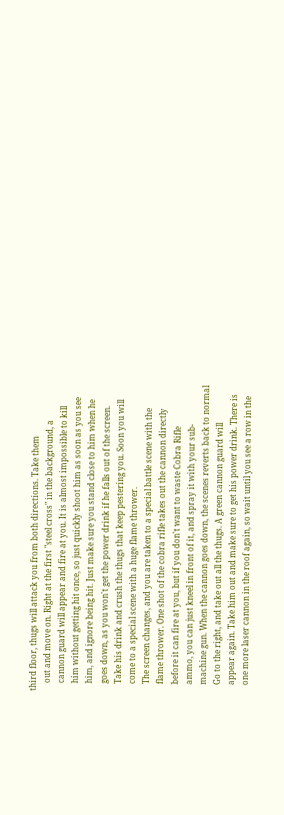third floor, thugs will attack you from both directions. Take them
    out and move on. Right at the first "steel cross" in the background, a
    cannon guard will appear and fire at you. It is almost impossible to kill
    him without getting hit once, so just quickly shoot him as soon as you see
    him, and ignore being hit. Just make sure you stand close to him when he
    goes down, as you won't get the power drink if he falls out of the screen.
    Take his drink and crush the thugs that keep pestering you. Soon you will
    come to a special scene with a huge flame thrower.
    The screen changes, and you are taken to a special battle scene with the
    flame thrower. One shot of the cobra rifle takes out the cannon directly
    before it can fire at you, but if you don't want to waste Cobra Rifle
    ammo, you can just kneel in front of it, and spray it with your sub-
    machine gun. When the cannon goes down, the scenes reverts back to normal
    Go to the right, and take out all the thugs. A green cannon guard will
    appear again. Take him out and make sure to get his power drink. There is
    one more laser cannon in the roof again, so wait until you see a row in the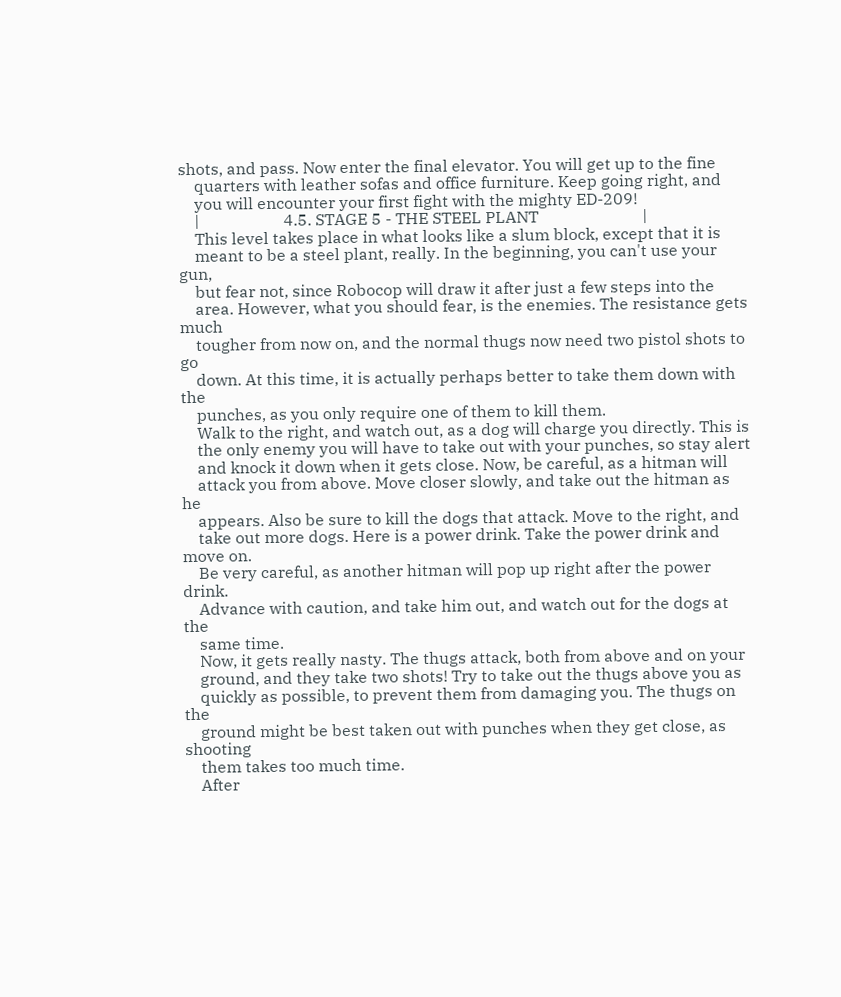shots, and pass. Now enter the final elevator. You will get up to the fine
    quarters with leather sofas and office furniture. Keep going right, and
    you will encounter your first fight with the mighty ED-209!
    |                     4.5. STAGE 5 - THE STEEL PLANT                          |
    This level takes place in what looks like a slum block, except that it is
    meant to be a steel plant, really. In the beginning, you can't use your gun,
    but fear not, since Robocop will draw it after just a few steps into the
    area. However, what you should fear, is the enemies. The resistance gets much
    tougher from now on, and the normal thugs now need two pistol shots to go
    down. At this time, it is actually perhaps better to take them down with the
    punches, as you only require one of them to kill them.
    Walk to the right, and watch out, as a dog will charge you directly. This is
    the only enemy you will have to take out with your punches, so stay alert
    and knock it down when it gets close. Now, be careful, as a hitman will
    attack you from above. Move closer slowly, and take out the hitman as he
    appears. Also be sure to kill the dogs that attack. Move to the right, and
    take out more dogs. Here is a power drink. Take the power drink and move on.
    Be very careful, as another hitman will pop up right after the power drink.
    Advance with caution, and take him out, and watch out for the dogs at the
    same time.
    Now, it gets really nasty. The thugs attack, both from above and on your
    ground, and they take two shots! Try to take out the thugs above you as
    quickly as possible, to prevent them from damaging you. The thugs on the
    ground might be best taken out with punches when they get close, as shooting
    them takes too much time.
    After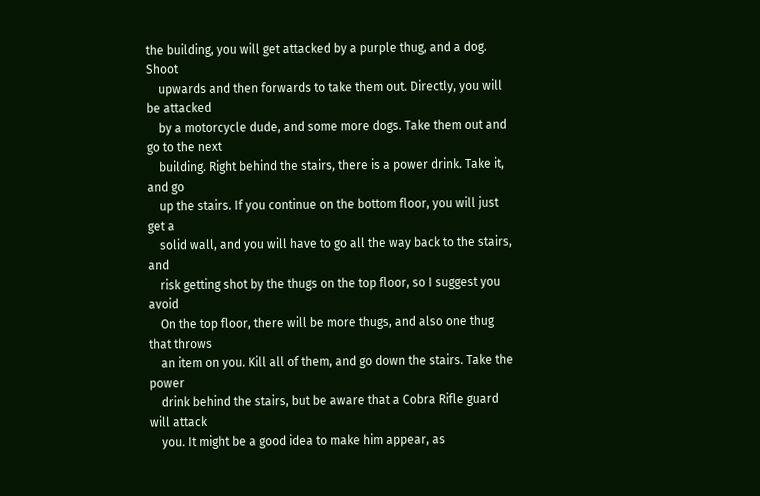the building, you will get attacked by a purple thug, and a dog. Shoot
    upwards and then forwards to take them out. Directly, you will be attacked
    by a motorcycle dude, and some more dogs. Take them out and go to the next
    building. Right behind the stairs, there is a power drink. Take it, and go
    up the stairs. If you continue on the bottom floor, you will just get a
    solid wall, and you will have to go all the way back to the stairs, and
    risk getting shot by the thugs on the top floor, so I suggest you avoid
    On the top floor, there will be more thugs, and also one thug that throws
    an item on you. Kill all of them, and go down the stairs. Take the power
    drink behind the stairs, but be aware that a Cobra Rifle guard will attack
    you. It might be a good idea to make him appear, as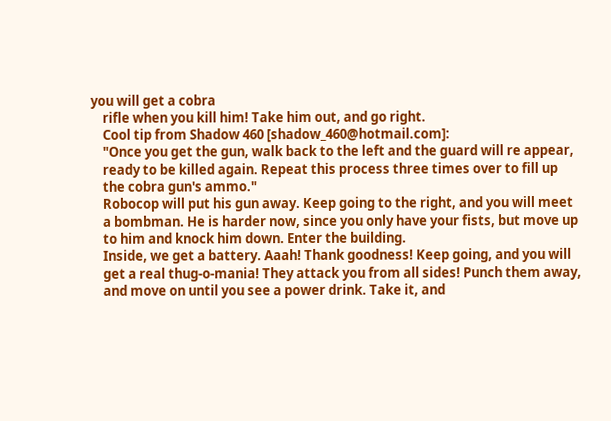you will get a cobra
    rifle when you kill him! Take him out, and go right.
    Cool tip from Shadow 460 [shadow_460@hotmail.com]:
    "Once you get the gun, walk back to the left and the guard will re appear,
    ready to be killed again. Repeat this process three times over to fill up
    the cobra gun's ammo."
    Robocop will put his gun away. Keep going to the right, and you will meet
    a bombman. He is harder now, since you only have your fists, but move up
    to him and knock him down. Enter the building.
    Inside, we get a battery. Aaah! Thank goodness! Keep going, and you will
    get a real thug-o-mania! They attack you from all sides! Punch them away,
    and move on until you see a power drink. Take it, and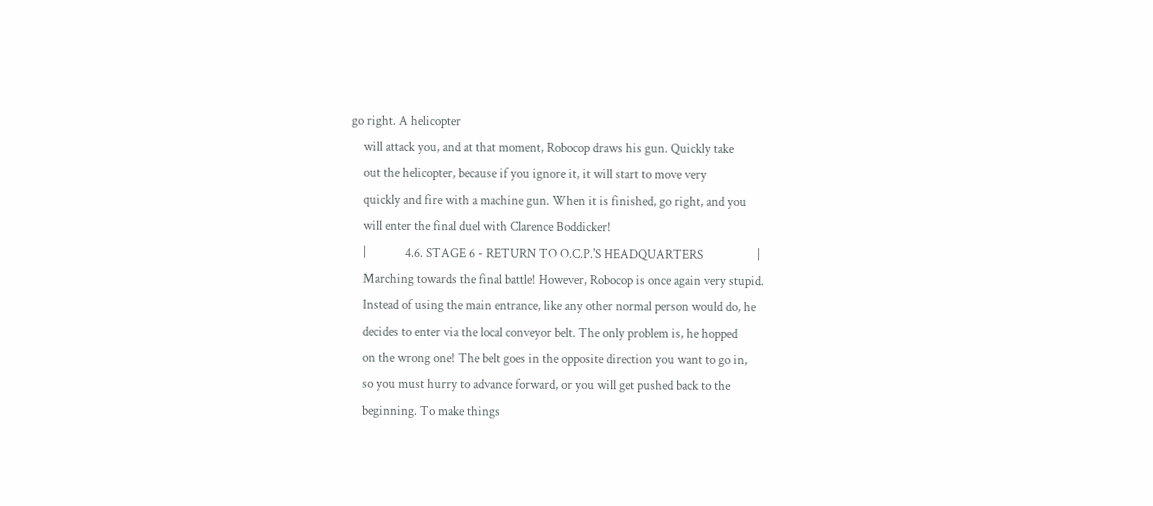go right. A helicopter
    will attack you, and at that moment, Robocop draws his gun. Quickly take
    out the helicopter, because if you ignore it, it will start to move very
    quickly and fire with a machine gun. When it is finished, go right, and you
    will enter the final duel with Clarence Boddicker!
    |             4.6. STAGE 6 - RETURN TO O.C.P.'S HEADQUARTERS                  |
    Marching towards the final battle! However, Robocop is once again very stupid.
    Instead of using the main entrance, like any other normal person would do, he
    decides to enter via the local conveyor belt. The only problem is, he hopped
    on the wrong one! The belt goes in the opposite direction you want to go in,
    so you must hurry to advance forward, or you will get pushed back to the
    beginning. To make things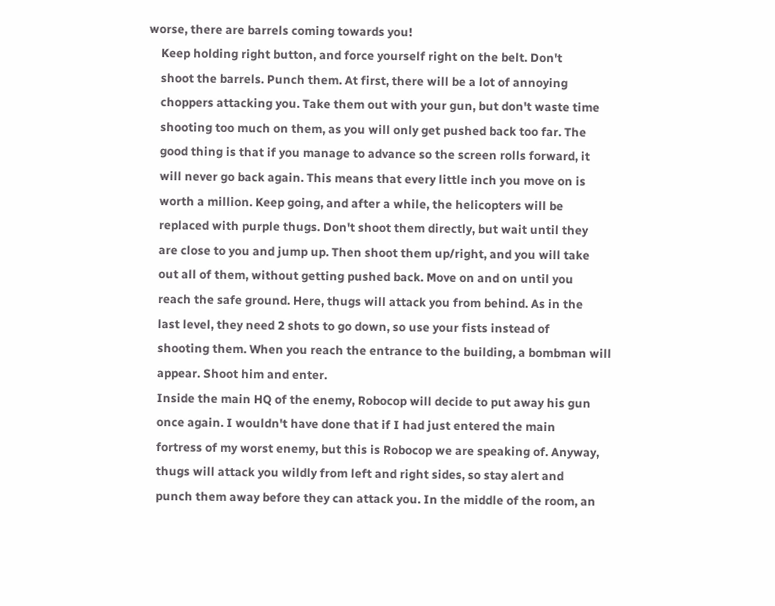worse, there are barrels coming towards you!
    Keep holding right button, and force yourself right on the belt. Don't
    shoot the barrels. Punch them. At first, there will be a lot of annoying
    choppers attacking you. Take them out with your gun, but don't waste time
    shooting too much on them, as you will only get pushed back too far. The
    good thing is that if you manage to advance so the screen rolls forward, it
    will never go back again. This means that every little inch you move on is
    worth a million. Keep going, and after a while, the helicopters will be
    replaced with purple thugs. Don't shoot them directly, but wait until they
    are close to you and jump up. Then shoot them up/right, and you will take
    out all of them, without getting pushed back. Move on and on until you
    reach the safe ground. Here, thugs will attack you from behind. As in the
    last level, they need 2 shots to go down, so use your fists instead of
    shooting them. When you reach the entrance to the building, a bombman will
    appear. Shoot him and enter.
    Inside the main HQ of the enemy, Robocop will decide to put away his gun
    once again. I wouldn't have done that if I had just entered the main
    fortress of my worst enemy, but this is Robocop we are speaking of. Anyway,
    thugs will attack you wildly from left and right sides, so stay alert and
    punch them away before they can attack you. In the middle of the room, an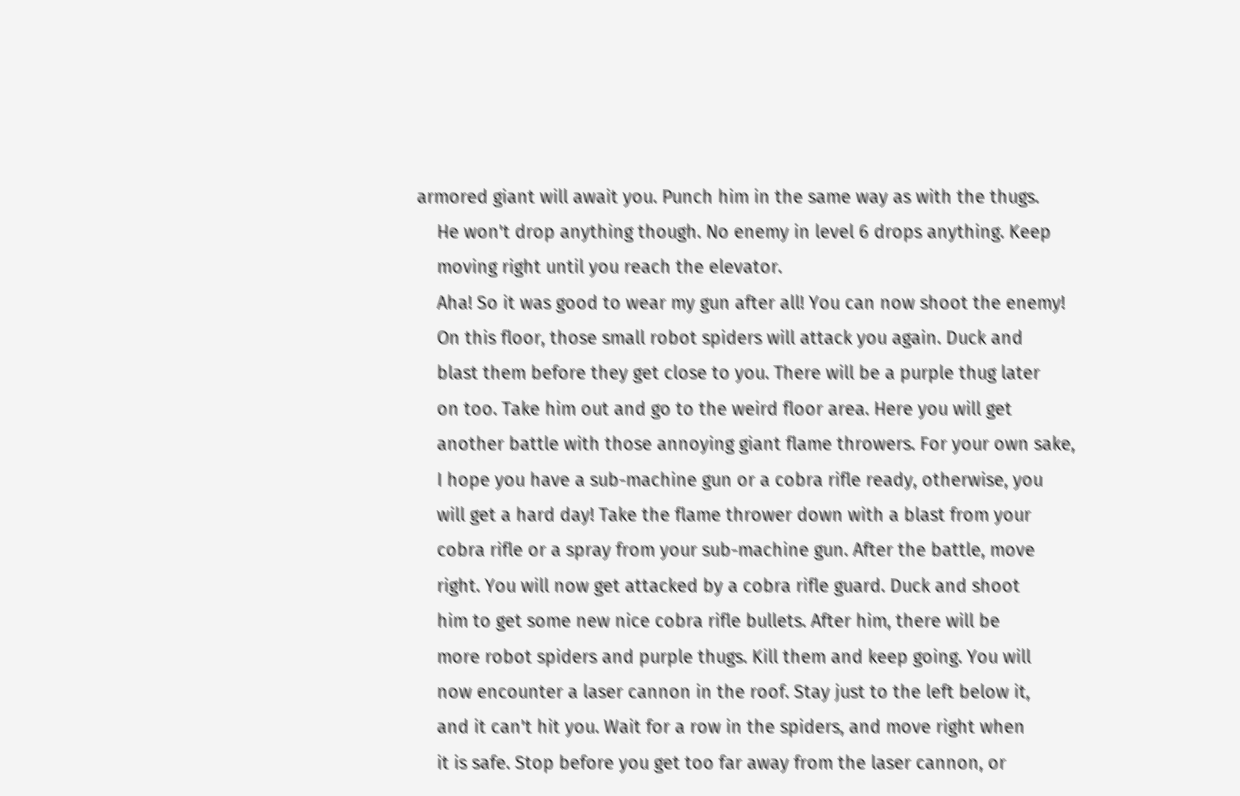armored giant will await you. Punch him in the same way as with the thugs.
    He won't drop anything though. No enemy in level 6 drops anything. Keep
    moving right until you reach the elevator.
    Aha! So it was good to wear my gun after all! You can now shoot the enemy!
    On this floor, those small robot spiders will attack you again. Duck and
    blast them before they get close to you. There will be a purple thug later
    on too. Take him out and go to the weird floor area. Here you will get
    another battle with those annoying giant flame throwers. For your own sake,
    I hope you have a sub-machine gun or a cobra rifle ready, otherwise, you
    will get a hard day! Take the flame thrower down with a blast from your
    cobra rifle or a spray from your sub-machine gun. After the battle, move
    right. You will now get attacked by a cobra rifle guard. Duck and shoot
    him to get some new nice cobra rifle bullets. After him, there will be
    more robot spiders and purple thugs. Kill them and keep going. You will
    now encounter a laser cannon in the roof. Stay just to the left below it,
    and it can't hit you. Wait for a row in the spiders, and move right when
    it is safe. Stop before you get too far away from the laser cannon, or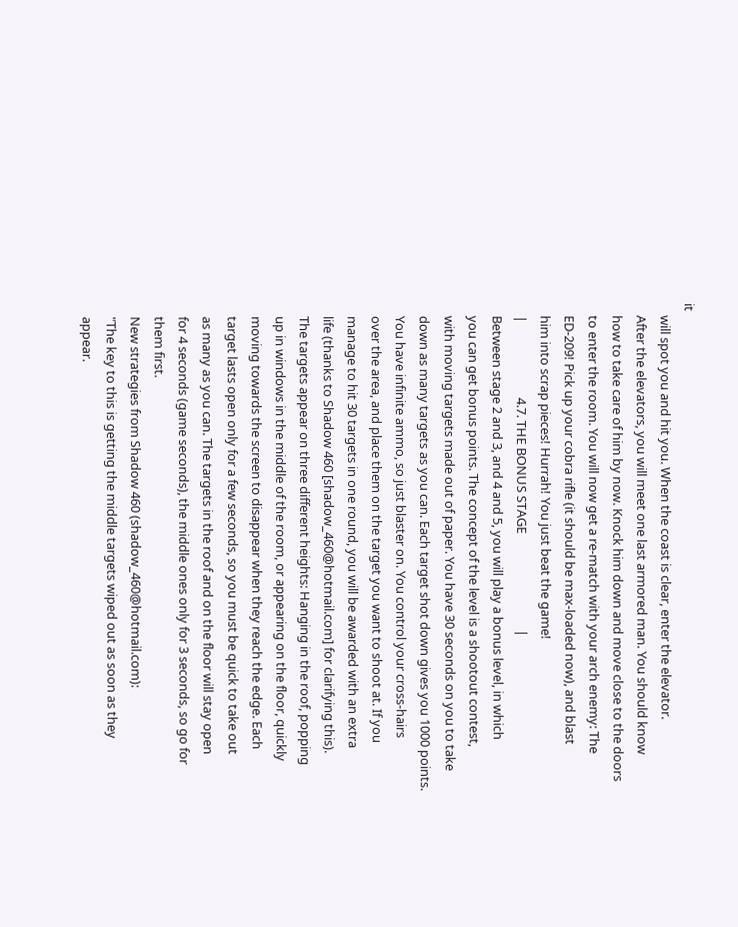it
    will spot you and hit you. When the coast is clear, enter the elevator.
    After the elevators, you will meet one last armored man. You should know
    how to take care of him by now. Knock him down and move close to the doors
    to enter the room. You will now get a re-match with your arch enemy: The
    ED-209! Pick up your cobra rifle (it should be max-loaded now), and blast
    him into scrap pieces! Hurrah! You just beat the game!
    |                         4.7. THE BONUS STAGE                                |
    Between stage 2 and 3, and 4 and 5, you will play a bonus level, in which
    you can get bonus points. The concept of the level is a shootout contest,
    with moving targets made out of paper. You have 30 seconds on you to take
    down as many targets as you can. Each target shot down gives you 1000 points.
    You have infinite ammo, so just blaster on. You control your cross-hairs
    over the area, and place them on the target you want to shoot at. If you
    manage to hit 30 targets in one round, you will be awarded with an extra
    life (thanks to Shadow 460 [shadow_460@hotmail.com] for clarifying this).
    The targets appear on three different heights: Hanging in the roof, popping
    up in windows in the middle of the room, or appearing on the floor, quickly
    moving towards the screen to disappear when they reach the edge. Each
    target lasts open only for a few seconds, so you must be quick to take out
    as many as you can. The targets in the roof and on the floor will stay open
    for 4 seconds (game seconds), the middle ones only for 3 seconds, so go for
    them first.
    New strategies from Shadow 460 (shadow_460@hotmail.com):
    "The key to this is getting the middle targets wiped out as soon as they
    appear.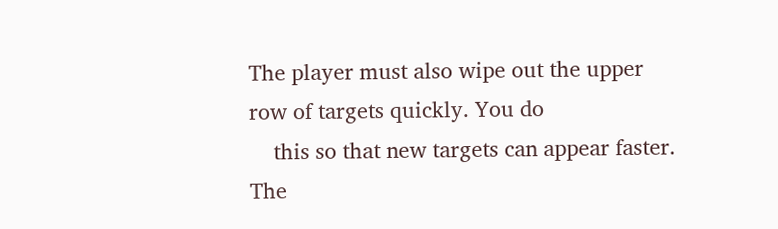The player must also wipe out the upper row of targets quickly. You do
    this so that new targets can appear faster. The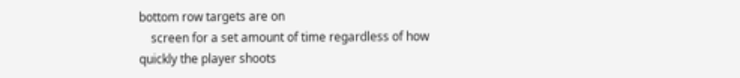bottom row targets are on
    screen for a set amount of time regardless of how quickly the player shoots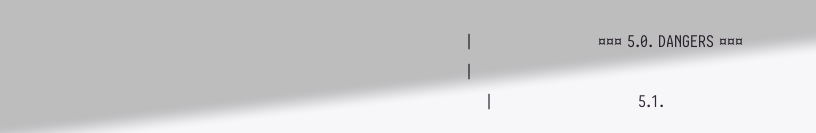|                         ¤¤¤ 5.0. DANGERS ¤¤¤                                |
    |                             5.1.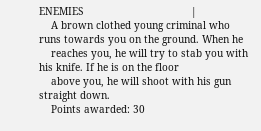ENEMIES                                    |
    A brown clothed young criminal who runs towards you on the ground. When he
    reaches you, he will try to stab you with his knife. If he is on the floor
    above you, he will shoot with his gun straight down.
    Points awarded: 30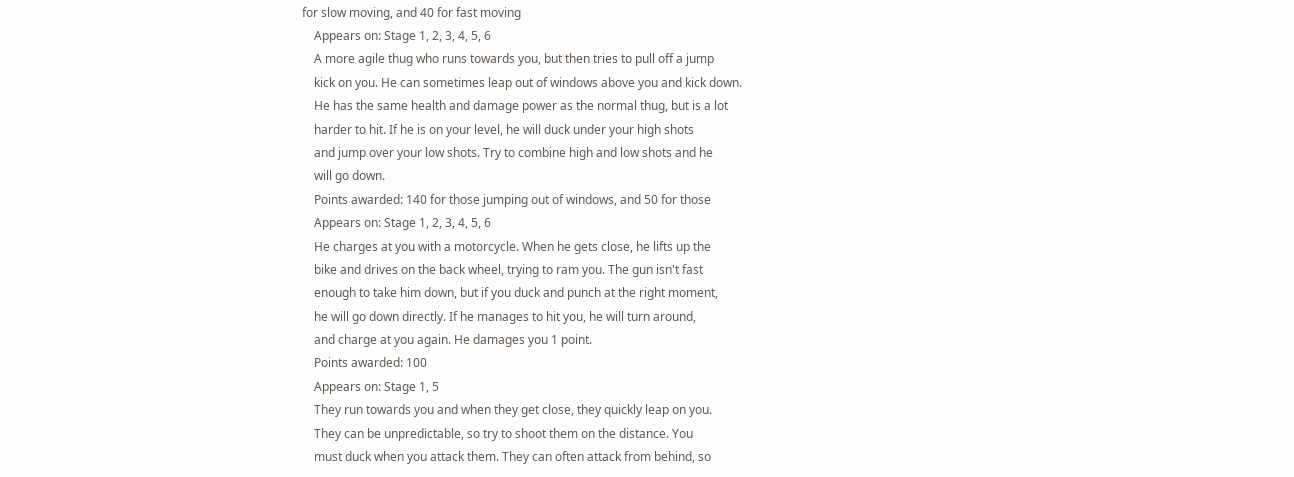for slow moving, and 40 for fast moving
    Appears on: Stage 1, 2, 3, 4, 5, 6
    A more agile thug who runs towards you, but then tries to pull off a jump
    kick on you. He can sometimes leap out of windows above you and kick down.
    He has the same health and damage power as the normal thug, but is a lot
    harder to hit. If he is on your level, he will duck under your high shots
    and jump over your low shots. Try to combine high and low shots and he
    will go down.
    Points awarded: 140 for those jumping out of windows, and 50 for those
    Appears on: Stage 1, 2, 3, 4, 5, 6
    He charges at you with a motorcycle. When he gets close, he lifts up the
    bike and drives on the back wheel, trying to ram you. The gun isn't fast
    enough to take him down, but if you duck and punch at the right moment,
    he will go down directly. If he manages to hit you, he will turn around,
    and charge at you again. He damages you 1 point.
    Points awarded: 100
    Appears on: Stage 1, 5
    They run towards you and when they get close, they quickly leap on you.
    They can be unpredictable, so try to shoot them on the distance. You
    must duck when you attack them. They can often attack from behind, so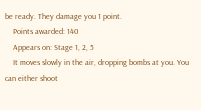be ready. They damage you 1 point.
    Points awarded: 140
    Appears on: Stage 1, 2, 5
    It moves slowly in the air, dropping bombs at you. You can either shoot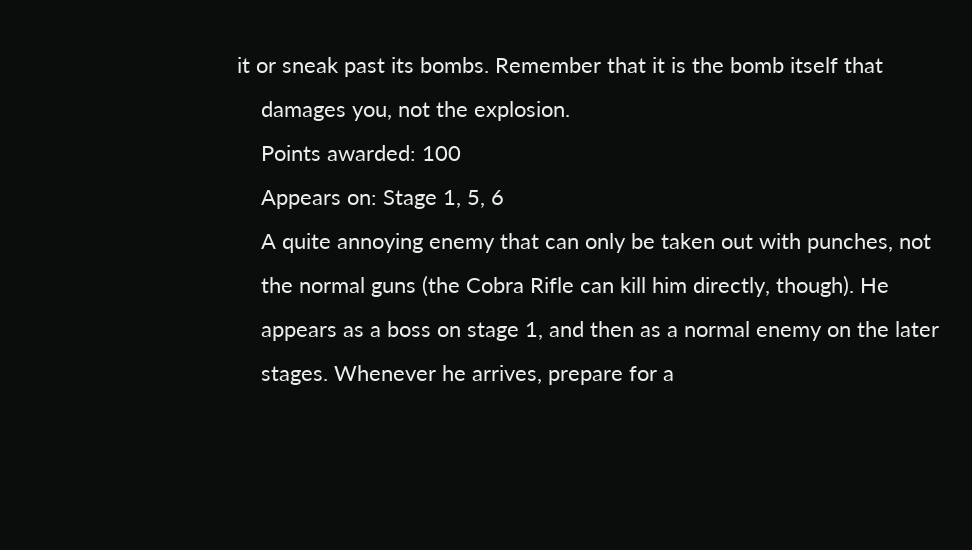it or sneak past its bombs. Remember that it is the bomb itself that
    damages you, not the explosion.
    Points awarded: 100
    Appears on: Stage 1, 5, 6
    A quite annoying enemy that can only be taken out with punches, not
    the normal guns (the Cobra Rifle can kill him directly, though). He
    appears as a boss on stage 1, and then as a normal enemy on the later
    stages. Whenever he arrives, prepare for a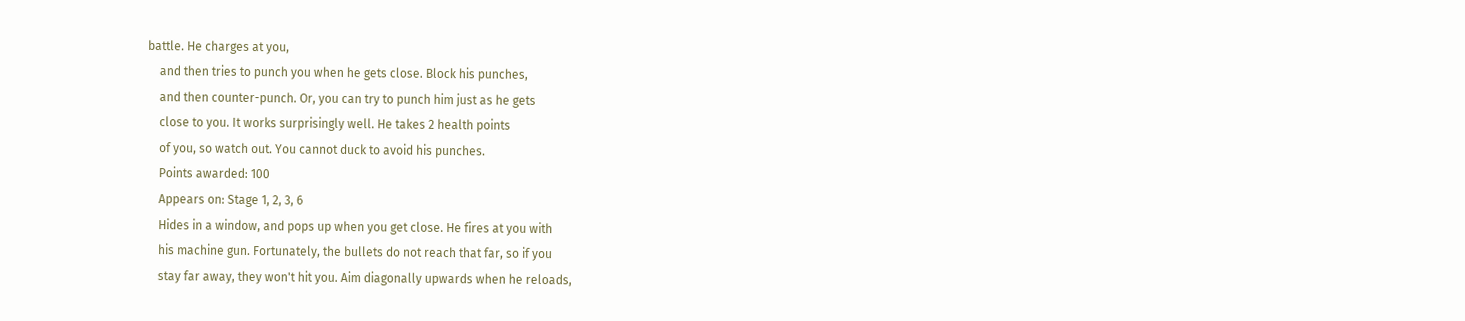battle. He charges at you,
    and then tries to punch you when he gets close. Block his punches,
    and then counter-punch. Or, you can try to punch him just as he gets
    close to you. It works surprisingly well. He takes 2 health points
    of you, so watch out. You cannot duck to avoid his punches.
    Points awarded: 100
    Appears on: Stage 1, 2, 3, 6
    Hides in a window, and pops up when you get close. He fires at you with
    his machine gun. Fortunately, the bullets do not reach that far, so if you
    stay far away, they won't hit you. Aim diagonally upwards when he reloads,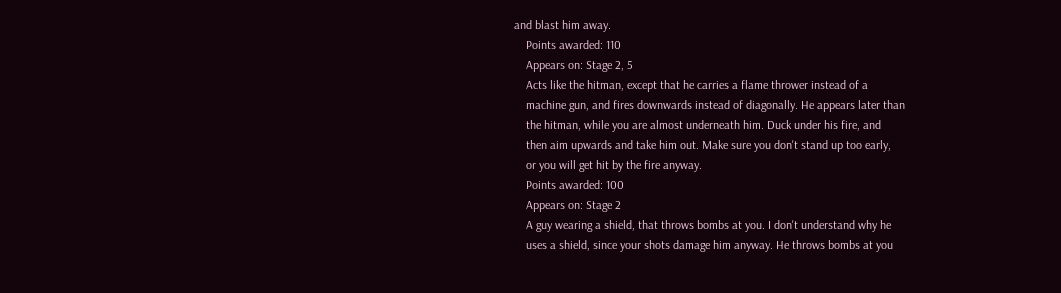and blast him away.
    Points awarded: 110
    Appears on: Stage 2, 5
    Acts like the hitman, except that he carries a flame thrower instead of a
    machine gun, and fires downwards instead of diagonally. He appears later than
    the hitman, while you are almost underneath him. Duck under his fire, and
    then aim upwards and take him out. Make sure you don't stand up too early,
    or you will get hit by the fire anyway.
    Points awarded: 100
    Appears on: Stage 2
    A guy wearing a shield, that throws bombs at you. I don't understand why he
    uses a shield, since your shots damage him anyway. He throws bombs at you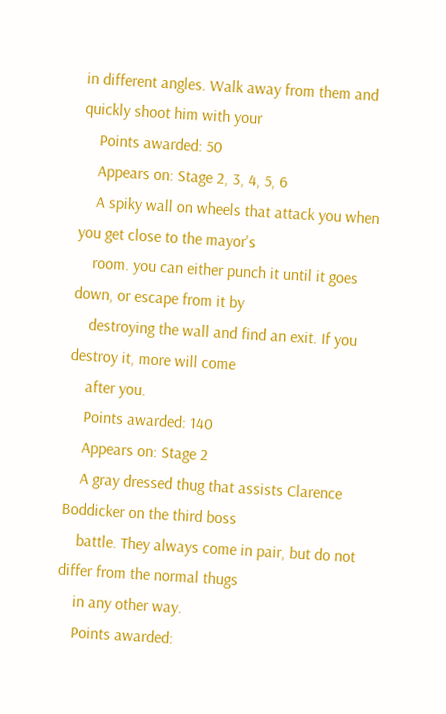in different angles. Walk away from them and quickly shoot him with your
    Points awarded: 50
    Appears on: Stage 2, 3, 4, 5, 6
    A spiky wall on wheels that attack you when you get close to the mayor's
    room. you can either punch it until it goes down, or escape from it by
    destroying the wall and find an exit. If you destroy it, more will come
    after you.
    Points awarded: 140
    Appears on: Stage 2
    A gray dressed thug that assists Clarence Boddicker on the third boss
    battle. They always come in pair, but do not differ from the normal thugs
    in any other way.
    Points awarded: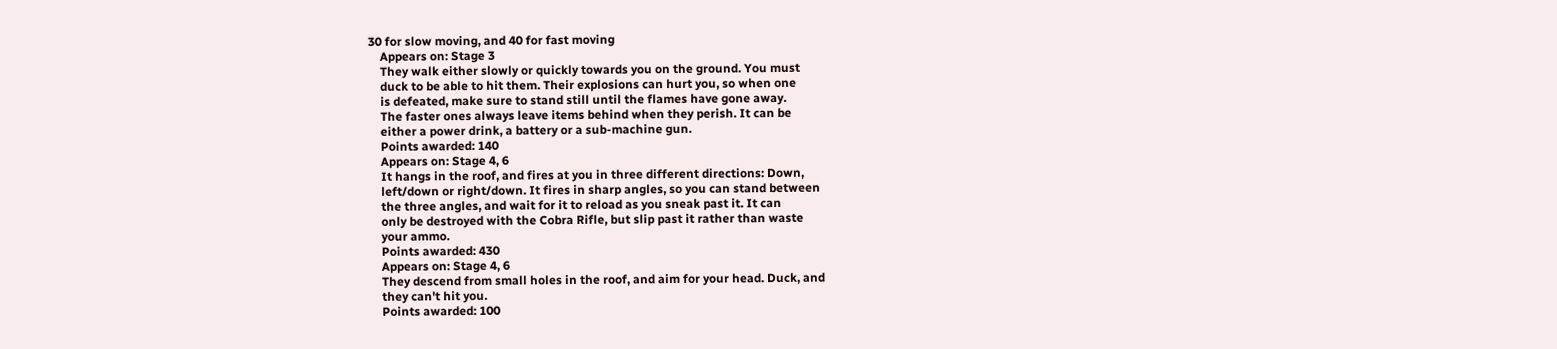30 for slow moving, and 40 for fast moving
    Appears on: Stage 3
    They walk either slowly or quickly towards you on the ground. You must
    duck to be able to hit them. Their explosions can hurt you, so when one
    is defeated, make sure to stand still until the flames have gone away.
    The faster ones always leave items behind when they perish. It can be
    either a power drink, a battery or a sub-machine gun.
    Points awarded: 140
    Appears on: Stage 4, 6
    It hangs in the roof, and fires at you in three different directions: Down,
    left/down or right/down. It fires in sharp angles, so you can stand between
    the three angles, and wait for it to reload as you sneak past it. It can
    only be destroyed with the Cobra Rifle, but slip past it rather than waste
    your ammo.
    Points awarded: 430
    Appears on: Stage 4, 6
    They descend from small holes in the roof, and aim for your head. Duck, and
    they can't hit you.
    Points awarded: 100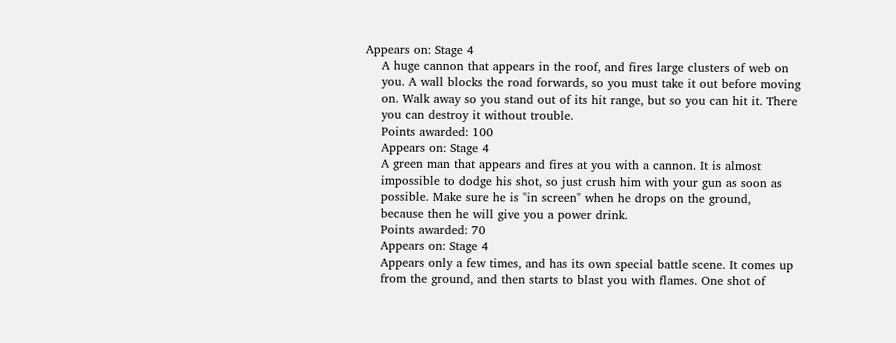Appears on: Stage 4
    A huge cannon that appears in the roof, and fires large clusters of web on
    you. A wall blocks the road forwards, so you must take it out before moving
    on. Walk away so you stand out of its hit range, but so you can hit it. There
    you can destroy it without trouble.
    Points awarded: 100
    Appears on: Stage 4
    A green man that appears and fires at you with a cannon. It is almost
    impossible to dodge his shot, so just crush him with your gun as soon as
    possible. Make sure he is "in screen" when he drops on the ground,
    because then he will give you a power drink.
    Points awarded: 70
    Appears on: Stage 4
    Appears only a few times, and has its own special battle scene. It comes up
    from the ground, and then starts to blast you with flames. One shot of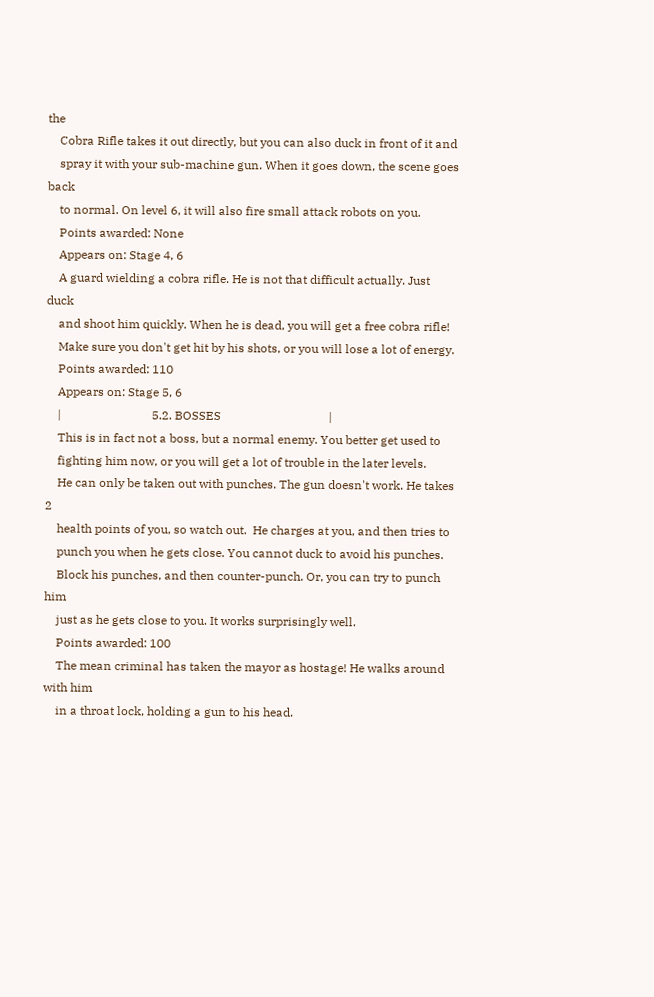the
    Cobra Rifle takes it out directly, but you can also duck in front of it and
    spray it with your sub-machine gun. When it goes down, the scene goes back
    to normal. On level 6, it will also fire small attack robots on you.
    Points awarded: None
    Appears on: Stage 4, 6
    A guard wielding a cobra rifle. He is not that difficult actually. Just duck
    and shoot him quickly. When he is dead, you will get a free cobra rifle!
    Make sure you don't get hit by his shots, or you will lose a lot of energy.
    Points awarded: 110
    Appears on: Stage 5, 6
    |                              5.2. BOSSES                                    |
    This is in fact not a boss, but a normal enemy. You better get used to
    fighting him now, or you will get a lot of trouble in the later levels.
    He can only be taken out with punches. The gun doesn't work. He takes 2
    health points of you, so watch out.  He charges at you, and then tries to
    punch you when he gets close. You cannot duck to avoid his punches.
    Block his punches, and then counter-punch. Or, you can try to punch him
    just as he gets close to you. It works surprisingly well.
    Points awarded: 100
    The mean criminal has taken the mayor as hostage! He walks around with him
    in a throat lock, holding a gun to his head.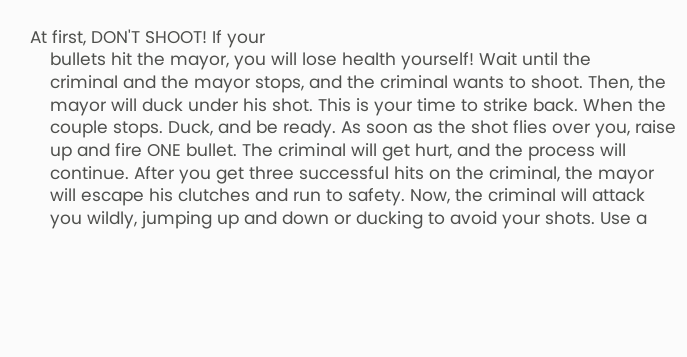At first, DON'T SHOOT! If your
    bullets hit the mayor, you will lose health yourself! Wait until the
    criminal and the mayor stops, and the criminal wants to shoot. Then, the
    mayor will duck under his shot. This is your time to strike back. When the
    couple stops. Duck, and be ready. As soon as the shot flies over you, raise
    up and fire ONE bullet. The criminal will get hurt, and the process will
    continue. After you get three successful hits on the criminal, the mayor
    will escape his clutches and run to safety. Now, the criminal will attack
    you wildly, jumping up and down or ducking to avoid your shots. Use a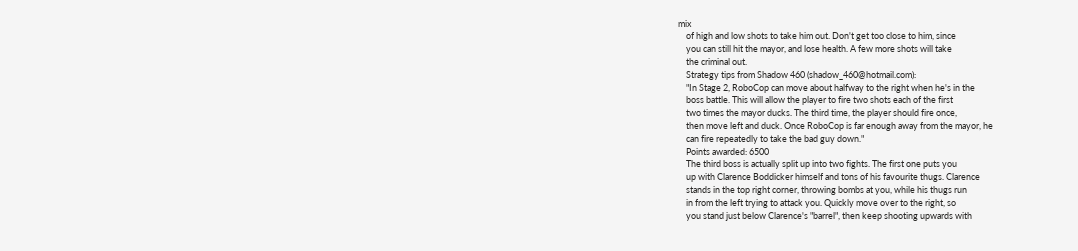mix
    of high and low shots to take him out. Don't get too close to him, since
    you can still hit the mayor, and lose health. A few more shots will take
    the criminal out.
    Strategy tips from Shadow 460 (shadow_460@hotmail.com):
    "In Stage 2, RoboCop can move about halfway to the right when he's in the
    boss battle. This will allow the player to fire two shots each of the first
    two times the mayor ducks. The third time, the player should fire once,
    then move left and duck. Once RoboCop is far enough away from the mayor, he
    can fire repeatedly to take the bad guy down."
    Points awarded: 6500
    The third boss is actually split up into two fights. The first one puts you
    up with Clarence Boddicker himself and tons of his favourite thugs. Clarence
    stands in the top right corner, throwing bombs at you, while his thugs run
    in from the left trying to attack you. Quickly move over to the right, so
    you stand just below Clarence's "barrel", then keep shooting upwards with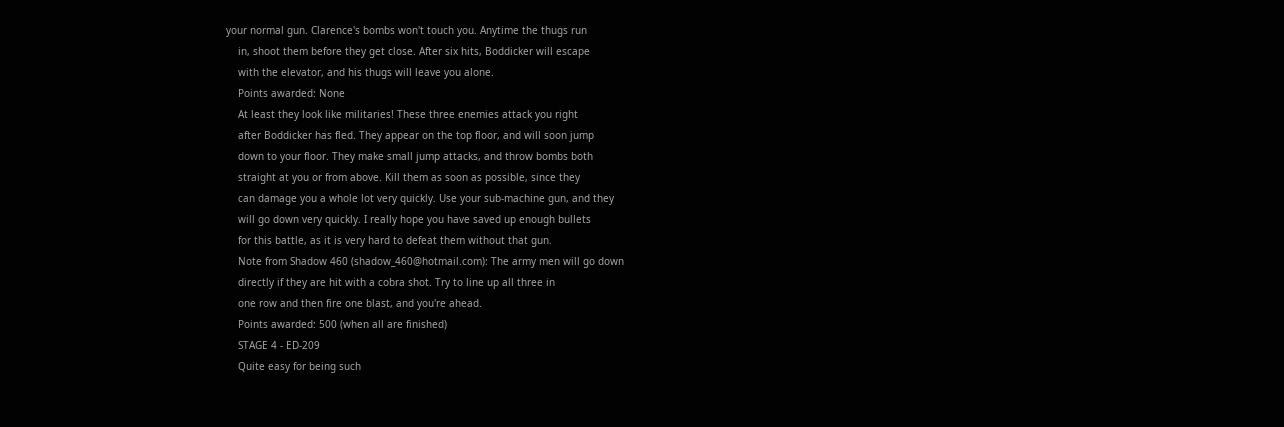your normal gun. Clarence's bombs won't touch you. Anytime the thugs run
    in, shoot them before they get close. After six hits, Boddicker will escape
    with the elevator, and his thugs will leave you alone.
    Points awarded: None
    At least they look like militaries! These three enemies attack you right
    after Boddicker has fled. They appear on the top floor, and will soon jump
    down to your floor. They make small jump attacks, and throw bombs both
    straight at you or from above. Kill them as soon as possible, since they
    can damage you a whole lot very quickly. Use your sub-machine gun, and they
    will go down very quickly. I really hope you have saved up enough bullets
    for this battle, as it is very hard to defeat them without that gun.
    Note from Shadow 460 (shadow_460@hotmail.com): The army men will go down
    directly if they are hit with a cobra shot. Try to line up all three in
    one row and then fire one blast, and you're ahead.
    Points awarded: 500 (when all are finished)
    STAGE 4 - ED-209
    Quite easy for being such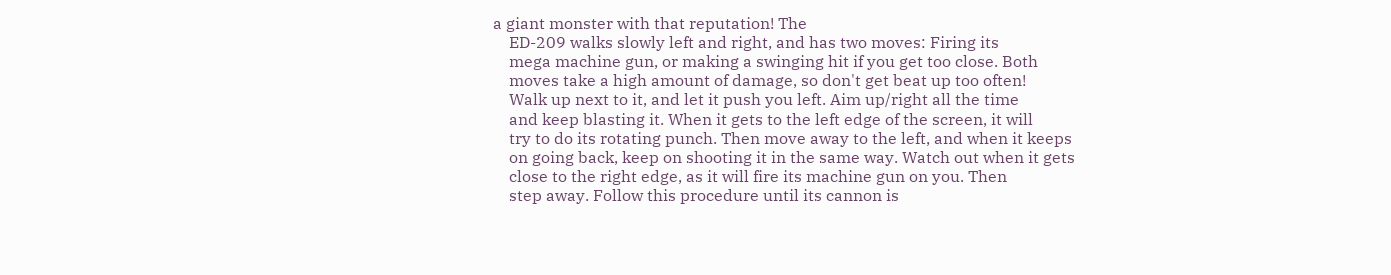a giant monster with that reputation! The
    ED-209 walks slowly left and right, and has two moves: Firing its
    mega machine gun, or making a swinging hit if you get too close. Both
    moves take a high amount of damage, so don't get beat up too often!
    Walk up next to it, and let it push you left. Aim up/right all the time
    and keep blasting it. When it gets to the left edge of the screen, it will
    try to do its rotating punch. Then move away to the left, and when it keeps
    on going back, keep on shooting it in the same way. Watch out when it gets
    close to the right edge, as it will fire its machine gun on you. Then
    step away. Follow this procedure until its cannon is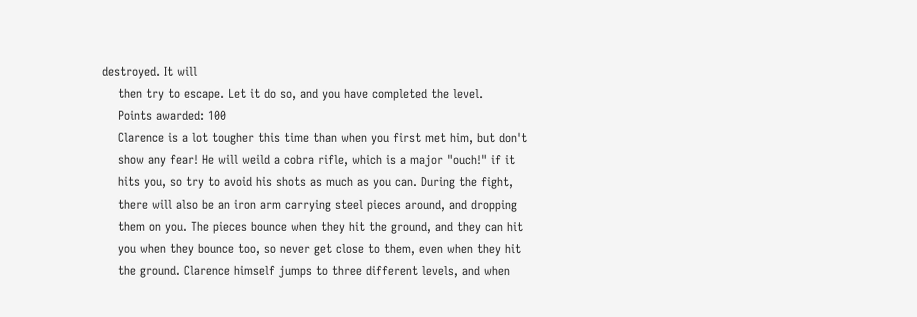destroyed. It will
    then try to escape. Let it do so, and you have completed the level.
    Points awarded: 100
    Clarence is a lot tougher this time than when you first met him, but don't
    show any fear! He will weild a cobra rifle, which is a major "ouch!" if it
    hits you, so try to avoid his shots as much as you can. During the fight,
    there will also be an iron arm carrying steel pieces around, and dropping
    them on you. The pieces bounce when they hit the ground, and they can hit
    you when they bounce too, so never get close to them, even when they hit
    the ground. Clarence himself jumps to three different levels, and when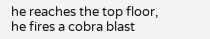he reaches the top floor, he fires a cobra blast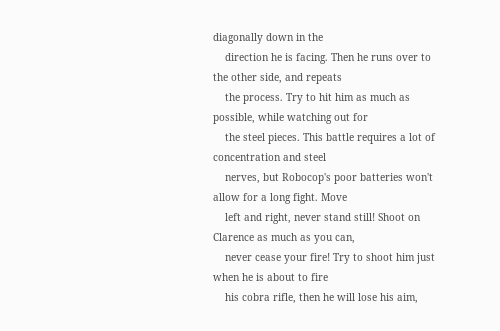diagonally down in the
    direction he is facing. Then he runs over to the other side, and repeats
    the process. Try to hit him as much as possible, while watching out for
    the steel pieces. This battle requires a lot of concentration and steel
    nerves, but Robocop's poor batteries won't allow for a long fight. Move
    left and right, never stand still! Shoot on Clarence as much as you can,
    never cease your fire! Try to shoot him just when he is about to fire
    his cobra rifle, then he will lose his aim,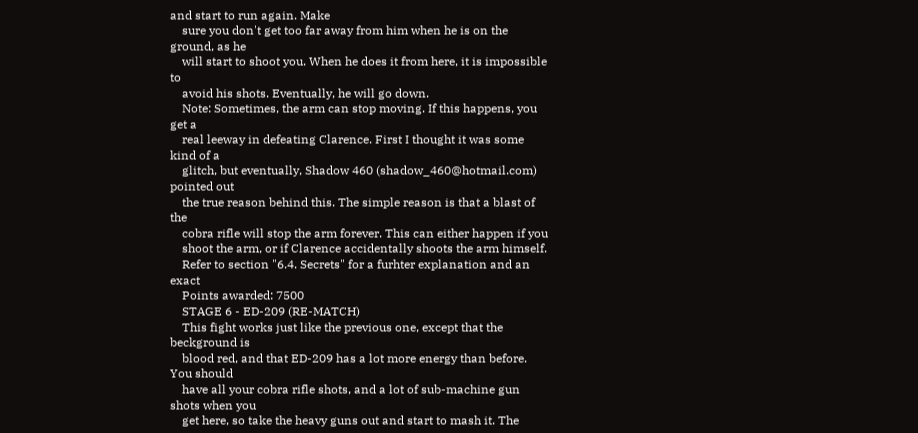and start to run again. Make
    sure you don't get too far away from him when he is on the ground, as he
    will start to shoot you. When he does it from here, it is impossible to
    avoid his shots. Eventually, he will go down.
    Note: Sometimes, the arm can stop moving. If this happens, you get a
    real leeway in defeating Clarence. First I thought it was some kind of a
    glitch, but eventually, Shadow 460 (shadow_460@hotmail.com) pointed out
    the true reason behind this. The simple reason is that a blast of the
    cobra rifle will stop the arm forever. This can either happen if you
    shoot the arm, or if Clarence accidentally shoots the arm himself.
    Refer to section "6.4. Secrets" for a furhter explanation and an exact
    Points awarded: 7500
    STAGE 6 - ED-209 (RE-MATCH)
    This fight works just like the previous one, except that the beckground is
    blood red, and that ED-209 has a lot more energy than before. You should
    have all your cobra rifle shots, and a lot of sub-machine gun shots when you
    get here, so take the heavy guns out and start to mash it. The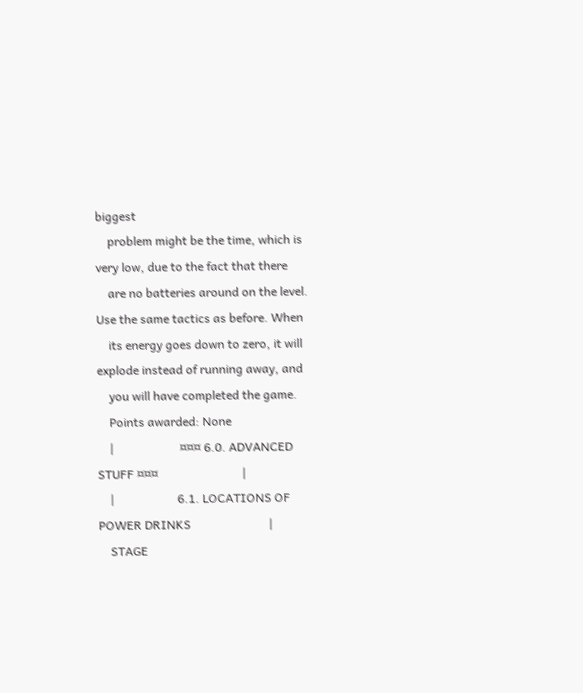biggest
    problem might be the time, which is very low, due to the fact that there
    are no batteries around on the level. Use the same tactics as before. When
    its energy goes down to zero, it will explode instead of running away, and
    you will have completed the game.
    Points awarded: None
    |                      ¤¤¤ 6.0. ADVANCED STUFF ¤¤¤                            |
    |                     6.1. LOCATIONS OF POWER DRINKS                          |
    STAGE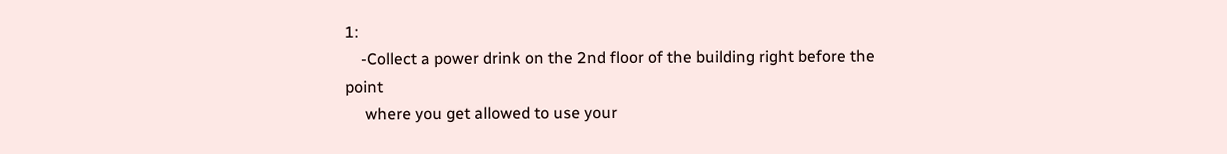1:
    -Collect a power drink on the 2nd floor of the building right before the point
     where you get allowed to use your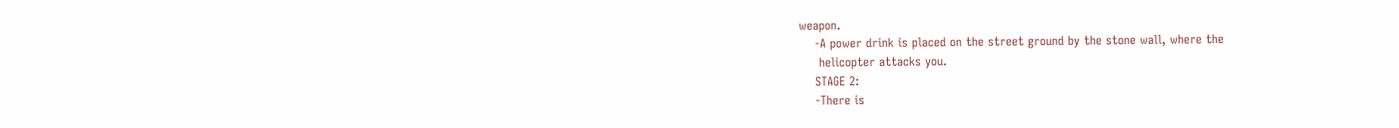weapon.
    -A power drink is placed on the street ground by the stone wall, where the
     helicopter attacks you.
    STAGE 2:
    -There is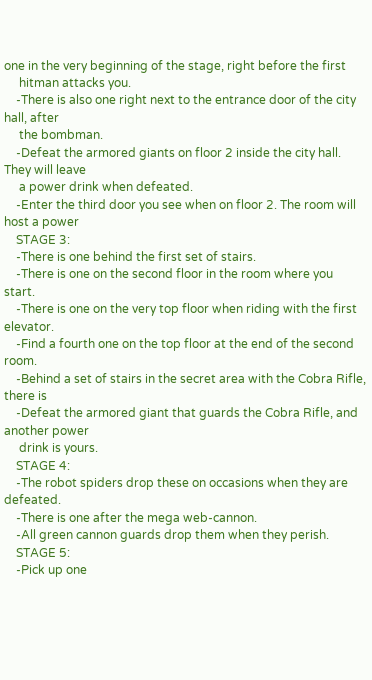one in the very beginning of the stage, right before the first
     hitman attacks you.
    -There is also one right next to the entrance door of the city hall, after
     the bombman.
    -Defeat the armored giants on floor 2 inside the city hall. They will leave
     a power drink when defeated.
    -Enter the third door you see when on floor 2. The room will host a power
    STAGE 3:
    -There is one behind the first set of stairs.
    -There is one on the second floor in the room where you start.
    -There is one on the very top floor when riding with the first elevator.
    -Find a fourth one on the top floor at the end of the second room.
    -Behind a set of stairs in the secret area with the Cobra Rifle, there is
    -Defeat the armored giant that guards the Cobra Rifle, and another power
     drink is yours.
    STAGE 4:
    -The robot spiders drop these on occasions when they are defeated.
    -There is one after the mega web-cannon.
    -All green cannon guards drop them when they perish.
    STAGE 5:
    -Pick up one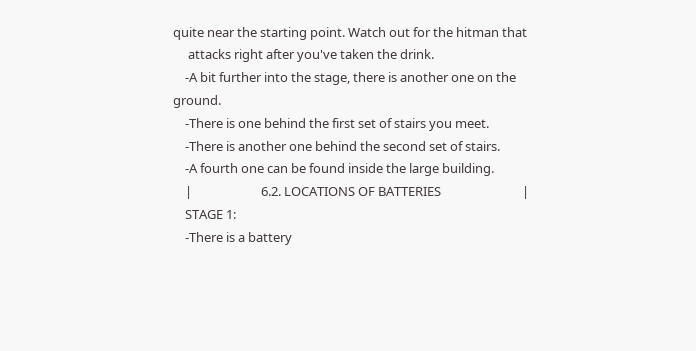quite near the starting point. Watch out for the hitman that
     attacks right after you've taken the drink.
    -A bit further into the stage, there is another one on the ground.
    -There is one behind the first set of stairs you meet.
    -There is another one behind the second set of stairs.
    -A fourth one can be found inside the large building.
    |                       6.2. LOCATIONS OF BATTERIES                           |
    STAGE 1:
    -There is a battery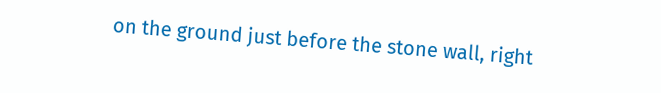on the ground just before the stone wall, right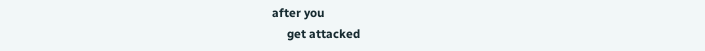after you
     get attacked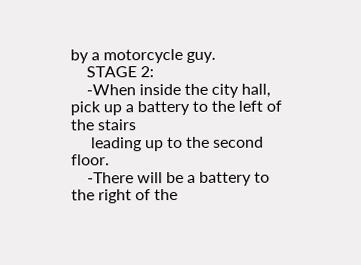by a motorcycle guy.
    STAGE 2:
    -When inside the city hall, pick up a battery to the left of the stairs
     leading up to the second floor.
    -There will be a battery to the right of the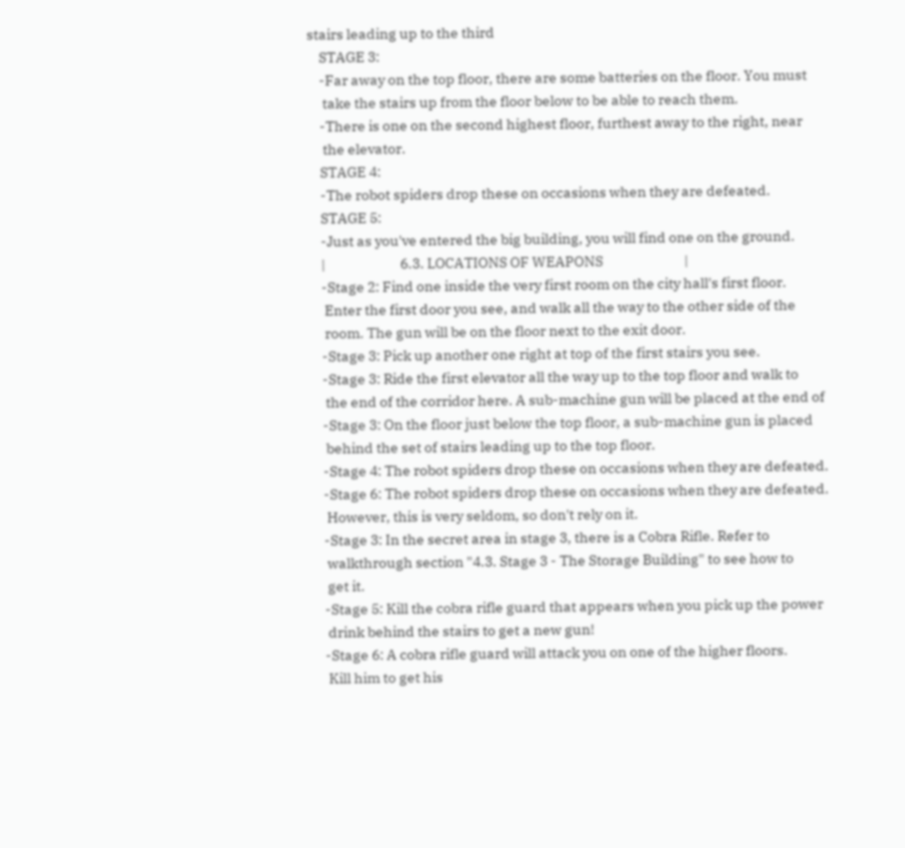stairs leading up to the third
    STAGE 3:
    -Far away on the top floor, there are some batteries on the floor. You must
     take the stairs up from the floor below to be able to reach them.
    -There is one on the second highest floor, furthest away to the right, near
     the elevator.
    STAGE 4:
    -The robot spiders drop these on occasions when they are defeated.
    STAGE 5:
    -Just as you've entered the big building, you will find one on the ground.
    |                         6.3. LOCATIONS OF WEAPONS                           |
    -Stage 2: Find one inside the very first room on the city hall's first floor.
     Enter the first door you see, and walk all the way to the other side of the
     room. The gun will be on the floor next to the exit door.
    -Stage 3: Pick up another one right at top of the first stairs you see.
    -Stage 3: Ride the first elevator all the way up to the top floor and walk to
     the end of the corridor here. A sub-machine gun will be placed at the end of
    -Stage 3: On the floor just below the top floor, a sub-machine gun is placed
     behind the set of stairs leading up to the top floor.
    -Stage 4: The robot spiders drop these on occasions when they are defeated.
    -Stage 6: The robot spiders drop these on occasions when they are defeated.
     However, this is very seldom, so don't rely on it.
    -Stage 3: In the secret area in stage 3, there is a Cobra Rifle. Refer to
     walkthrough section "4.3. Stage 3 - The Storage Building" to see how to
     get it.
    -Stage 5: Kill the cobra rifle guard that appears when you pick up the power
     drink behind the stairs to get a new gun!
    -Stage 6: A cobra rifle guard will attack you on one of the higher floors.
     Kill him to get his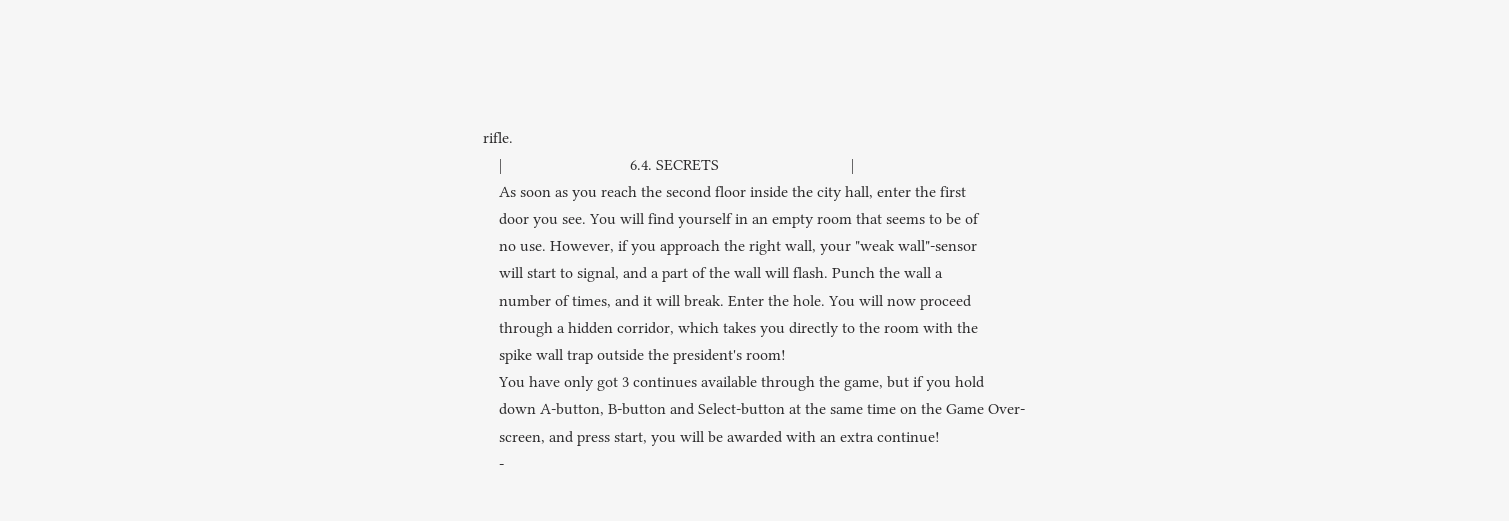rifle.
    |                                6.4. SECRETS                                 |
    As soon as you reach the second floor inside the city hall, enter the first
    door you see. You will find yourself in an empty room that seems to be of
    no use. However, if you approach the right wall, your "weak wall"-sensor
    will start to signal, and a part of the wall will flash. Punch the wall a
    number of times, and it will break. Enter the hole. You will now proceed
    through a hidden corridor, which takes you directly to the room with the
    spike wall trap outside the president's room!
    You have only got 3 continues available through the game, but if you hold
    down A-button, B-button and Select-button at the same time on the Game Over-
    screen, and press start, you will be awarded with an extra continue!
    -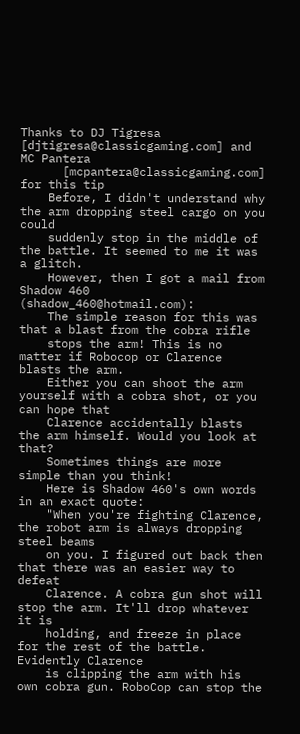Thanks to DJ Tigresa [djtigresa@classicgaming.com] and MC Pantera
      [mcpantera@classicgaming.com] for this tip
    Before, I didn't understand why the arm dropping steel cargo on you could
    suddenly stop in the middle of the battle. It seemed to me it was a glitch.
    However, then I got a mail from Shadow 460 (shadow_460@hotmail.com):
    The simple reason for this was that a blast from the cobra rifle
    stops the arm! This is no matter if Robocop or Clarence blasts the arm.
    Either you can shoot the arm yourself with a cobra shot, or you can hope that
    Clarence accidentally blasts the arm himself. Would you look at that?
    Sometimes things are more simple than you think!
    Here is Shadow 460's own words in an exact quote:
    "When you're fighting Clarence, the robot arm is always dropping steel beams
    on you. I figured out back then that there was an easier way to defeat
    Clarence. A cobra gun shot will stop the arm. It'll drop whatever it is
    holding, and freeze in place for the rest of the battle. Evidently Clarence
    is clipping the arm with his own cobra gun. RoboCop can stop the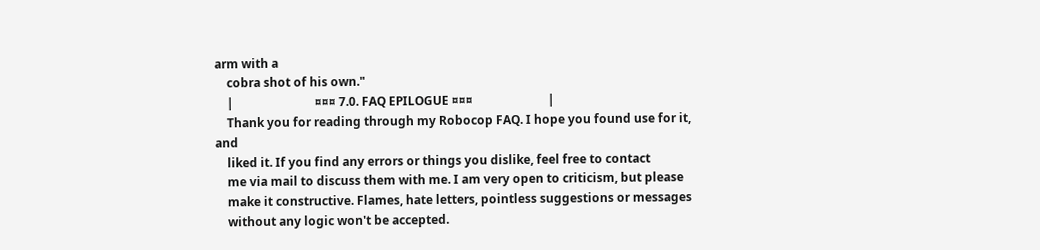arm with a
    cobra shot of his own."
    |                           ¤¤¤ 7.0. FAQ EPILOGUE ¤¤¤                         |
    Thank you for reading through my Robocop FAQ. I hope you found use for it, and
    liked it. If you find any errors or things you dislike, feel free to contact
    me via mail to discuss them with me. I am very open to criticism, but please
    make it constructive. Flames, hate letters, pointless suggestions or messages
    without any logic won't be accepted.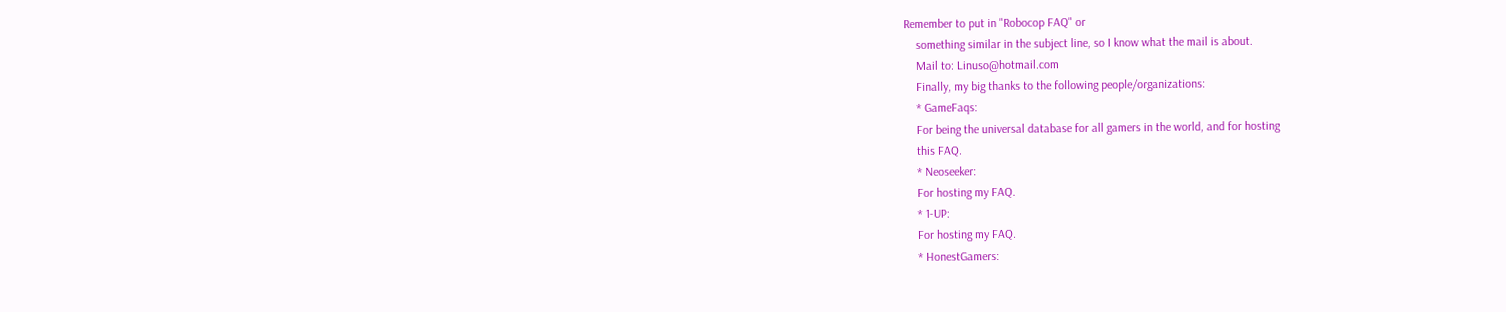Remember to put in "Robocop FAQ" or
    something similar in the subject line, so I know what the mail is about.
    Mail to: Linuso@hotmail.com
    Finally, my big thanks to the following people/organizations:
    * GameFaqs:
    For being the universal database for all gamers in the world, and for hosting
    this FAQ.
    * Neoseeker:
    For hosting my FAQ.
    * 1-UP:
    For hosting my FAQ.
    * HonestGamers: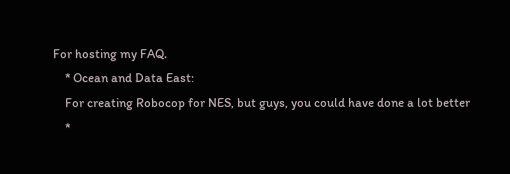For hosting my FAQ.
    * Ocean and Data East:
    For creating Robocop for NES, but guys, you could have done a lot better
    *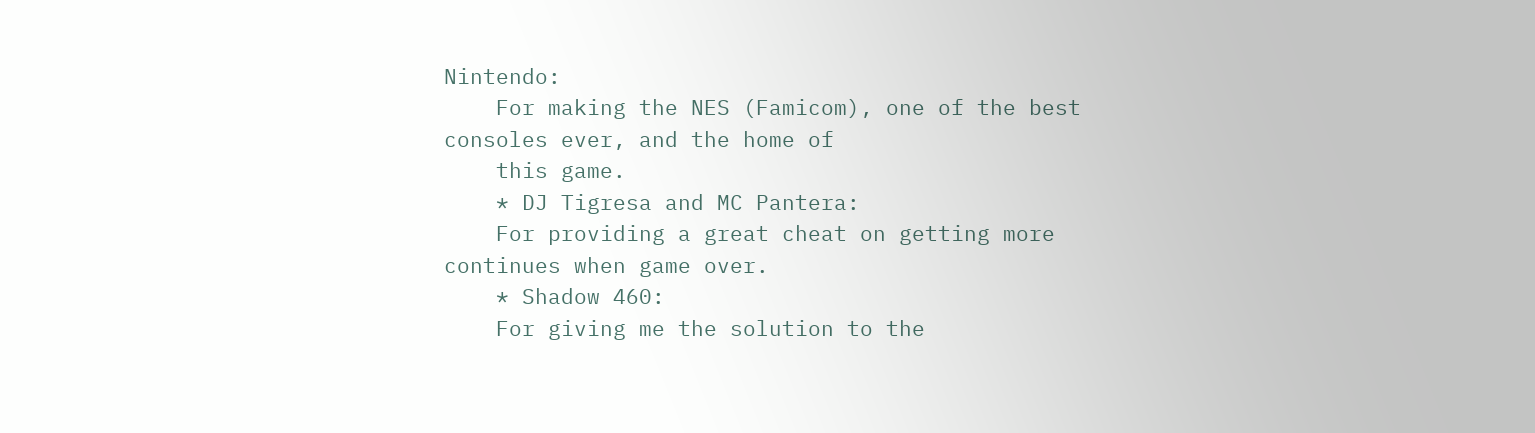Nintendo:
    For making the NES (Famicom), one of the best consoles ever, and the home of
    this game.
    * DJ Tigresa and MC Pantera:
    For providing a great cheat on getting more continues when game over.
    * Shadow 460:
    For giving me the solution to the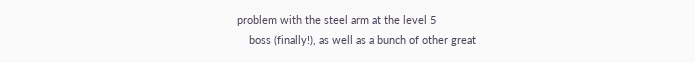problem with the steel arm at the level 5
    boss (finally!), as well as a bunch of other great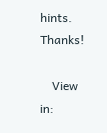hints. Thanks!

    View in: